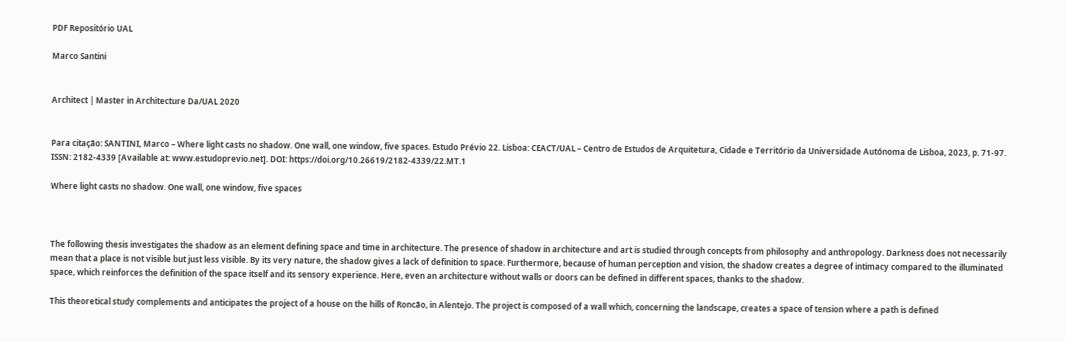PDF Repositório UAL

Marco Santini


Architect | Master in Architecture Da/UAL 2020


Para citação: SANTINI, Marco – Where light casts no shadow. One wall, one window, five spaces. Estudo Prévio 22. Lisboa: CEACT/UAL – Centro de Estudos de Arquitetura, Cidade e Território da Universidade Autónoma de Lisboa, 2023, p. 71-97. ISSN: 2182-4339 [Available at: www.estudoprevio.net]. DOI: https://doi.org/10.26619/2182-4339/22.MT.1

Where light casts no shadow. One wall, one window, five spaces



The following thesis investigates the shadow as an element defining space and time in architecture. The presence of shadow in architecture and art is studied through concepts from philosophy and anthropology. Darkness does not necessarily mean that a place is not visible but just less visible. By its very nature, the shadow gives a lack of definition to space. Furthermore, because of human perception and vision, the shadow creates a degree of intimacy compared to the illuminated space, which reinforces the definition of the space itself and its sensory experience. Here, even an architecture without walls or doors can be defined in different spaces, thanks to the shadow.

This theoretical study complements and anticipates the project of a house on the hills of Roncão, in Alentejo. The project is composed of a wall which, concerning the landscape, creates a space of tension where a path is defined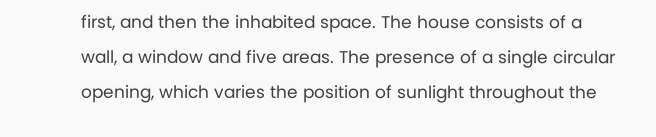first, and then the inhabited space. The house consists of a wall, a window and five areas. The presence of a single circular opening, which varies the position of sunlight throughout the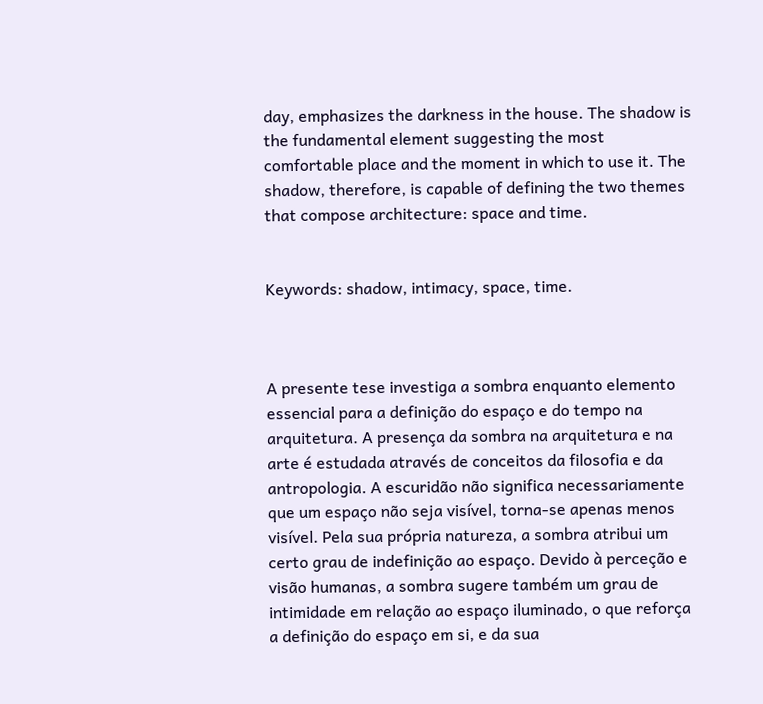day, emphasizes the darkness in the house. The shadow is the fundamental element suggesting the most comfortable place and the moment in which to use it. The shadow, therefore, is capable of defining the two themes that compose architecture: space and time.


Keywords: shadow, intimacy, space, time.



A presente tese investiga a sombra enquanto elemento essencial para a definição do espaço e do tempo na arquitetura. A presença da sombra na arquitetura e na arte é estudada através de conceitos da filosofia e da antropologia. A escuridão não significa necessariamente que um espaço não seja visível, torna-se apenas menos visível. Pela sua própria natureza, a sombra atribui um certo grau de indefinição ao espaço. Devido à perceção e visão humanas, a sombra sugere também um grau de intimidade em relação ao espaço iluminado, o que reforça a definição do espaço em si, e da sua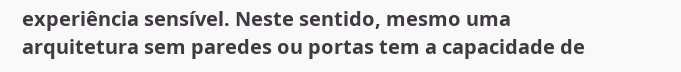experiência sensível. Neste sentido, mesmo uma arquitetura sem paredes ou portas tem a capacidade de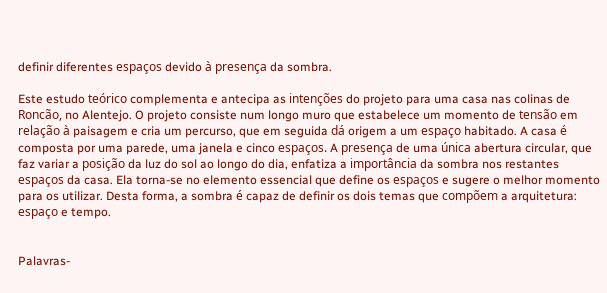definir diferentes espaços devido à presença da sombra.

Este estudo teórico complementa e antecipa as intenções do projeto para uma casa nas colinas de Roncão, no Alentejo. O projeto consiste num longo muro que estabelece um momento de tensão em relação à paisagem e cria um percurso, que em seguida dá origem a um espaço habitado. A casa é composta por uma parede, uma janela e cinco espaços. A presença de uma única abertura circular, que faz variar a posição da luz do sol ao longo do dia, enfatiza a importância da sombra nos restantes espaços da casa. Ela torna-se no elemento essencial que define os espaços e sugere o melhor momento para os utilizar. Desta forma, a sombra é capaz de definir os dois temas que compõem a arquitetura: espaço e tempo.


Palavras-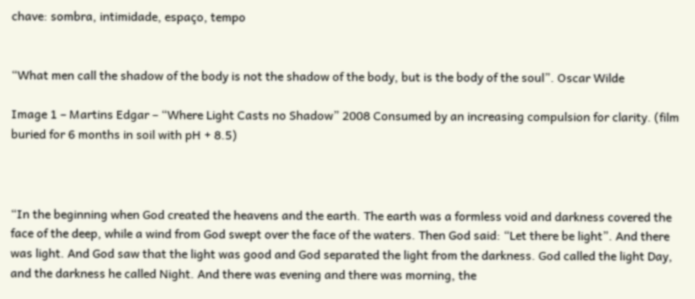chave: sombra, intimidade, espaço, tempo


“What men call the shadow of the body is not the shadow of the body, but is the body of the soul”. Oscar Wilde

Image 1 – Martins Edgar – “Where Light Casts no Shadow” 2008 Consumed by an increasing compulsion for clarity. (film buried for 6 months in soil with pH + 8.5)



“In the beginning when God created the heavens and the earth. The earth was a formless void and darkness covered the face of the deep, while a wind from God swept over the face of the waters. Then God said: “Let there be light”. And there was light. And God saw that the light was good and God separated the light from the darkness. God called the light Day, and the darkness he called Night. And there was evening and there was morning, the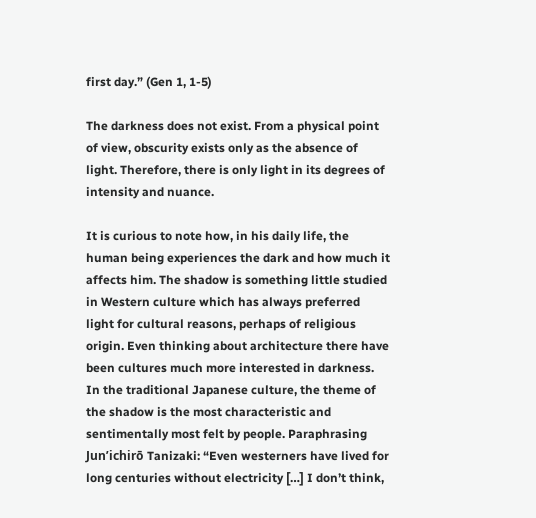first day.” (Gen 1, 1-5)

The darkness does not exist. From a physical point of view, obscurity exists only as the absence of light. Therefore, there is only light in its degrees of intensity and nuance.

It is curious to note how, in his daily life, the human being experiences the dark and how much it affects him. The shadow is something little studied in Western culture which has always preferred light for cultural reasons, perhaps of religious origin. Even thinking about architecture there have been cultures much more interested in darkness. In the traditional Japanese culture, the theme of the shadow is the most characteristic and sentimentally most felt by people. Paraphrasing Jun’ichirō Tanizaki: “Even westerners have lived for long centuries without electricity […] I don’t think,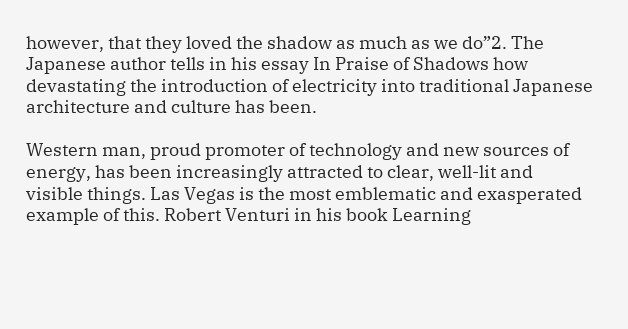however, that they loved the shadow as much as we do”2. The Japanese author tells in his essay In Praise of Shadows how devastating the introduction of electricity into traditional Japanese architecture and culture has been.

Western man, proud promoter of technology and new sources of energy, has been increasingly attracted to clear, well-lit and visible things. Las Vegas is the most emblematic and exasperated example of this. Robert Venturi in his book Learning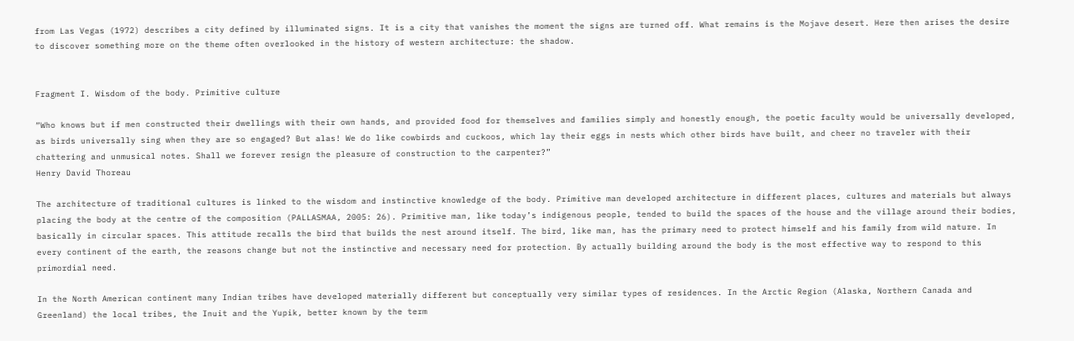from Las Vegas (1972) describes a city defined by illuminated signs. It is a city that vanishes the moment the signs are turned off. What remains is the Mojave desert. Here then arises the desire to discover something more on the theme often overlooked in the history of western architecture: the shadow.


Fragment I. Wisdom of the body. Primitive culture

“Who knows but if men constructed their dwellings with their own hands, and provided food for themselves and families simply and honestly enough, the poetic faculty would be universally developed, as birds universally sing when they are so engaged? But alas! We do like cowbirds and cuckoos, which lay their eggs in nests which other birds have built, and cheer no traveler with their chattering and unmusical notes. Shall we forever resign the pleasure of construction to the carpenter?”
Henry David Thoreau

The architecture of traditional cultures is linked to the wisdom and instinctive knowledge of the body. Primitive man developed architecture in different places, cultures and materials but always placing the body at the centre of the composition (PALLASMAA, 2005: 26). Primitive man, like today’s indigenous people, tended to build the spaces of the house and the village around their bodies, basically in circular spaces. This attitude recalls the bird that builds the nest around itself. The bird, like man, has the primary need to protect himself and his family from wild nature. In every continent of the earth, the reasons change but not the instinctive and necessary need for protection. By actually building around the body is the most effective way to respond to this primordial need.

In the North American continent many Indian tribes have developed materially different but conceptually very similar types of residences. In the Arctic Region (Alaska, Northern Canada and Greenland) the local tribes, the Inuit and the Yupik, better known by the term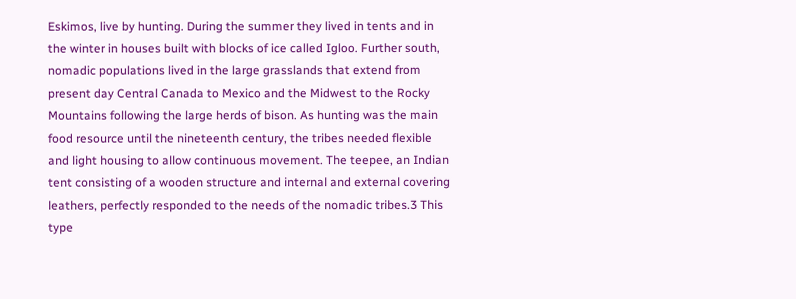Eskimos, live by hunting. During the summer they lived in tents and in the winter in houses built with blocks of ice called Igloo. Further south, nomadic populations lived in the large grasslands that extend from present day Central Canada to Mexico and the Midwest to the Rocky Mountains following the large herds of bison. As hunting was the main food resource until the nineteenth century, the tribes needed flexible and light housing to allow continuous movement. The teepee, an Indian tent consisting of a wooden structure and internal and external covering leathers, perfectly responded to the needs of the nomadic tribes.3 This type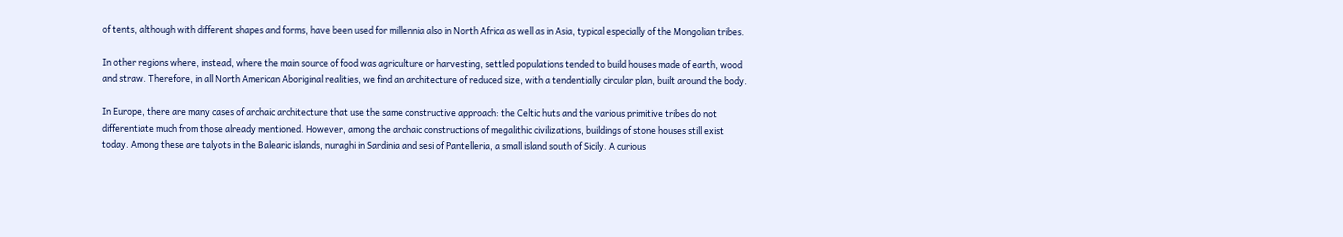of tents, although with different shapes and forms, have been used for millennia also in North Africa as well as in Asia, typical especially of the Mongolian tribes.

In other regions where, instead, where the main source of food was agriculture or harvesting, settled populations tended to build houses made of earth, wood and straw. Therefore, in all North American Aboriginal realities, we find an architecture of reduced size, with a tendentially circular plan, built around the body.

In Europe, there are many cases of archaic architecture that use the same constructive approach: the Celtic huts and the various primitive tribes do not differentiate much from those already mentioned. However, among the archaic constructions of megalithic civilizations, buildings of stone houses still exist today. Among these are talyots in the Balearic islands, nuraghi in Sardinia and sesi of Pantelleria, a small island south of Sicily. A curious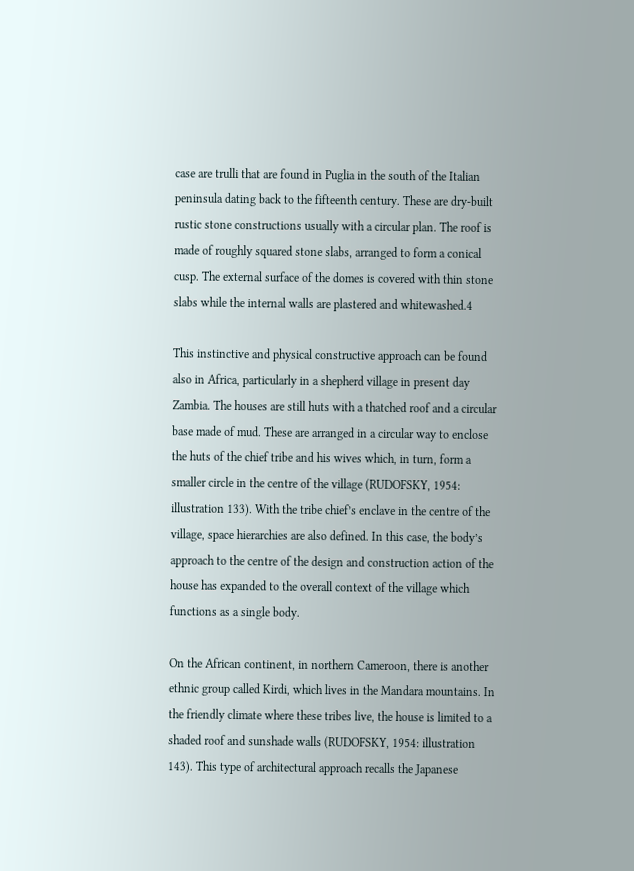case are trulli that are found in Puglia in the south of the Italian peninsula dating back to the fifteenth century. These are dry-built rustic stone constructions usually with a circular plan. The roof is made of roughly squared stone slabs, arranged to form a conical cusp. The external surface of the domes is covered with thin stone slabs while the internal walls are plastered and whitewashed.4

This instinctive and physical constructive approach can be found also in Africa, particularly in a shepherd village in present day Zambia. The houses are still huts with a thatched roof and a circular base made of mud. These are arranged in a circular way to enclose the huts of the chief tribe and his wives which, in turn, form a smaller circle in the centre of the village (RUDOFSKY, 1954: illustration 133). With the tribe chief’s enclave in the centre of the village, space hierarchies are also defined. In this case, the body’s approach to the centre of the design and construction action of the house has expanded to the overall context of the village which functions as a single body.

On the African continent, in northern Cameroon, there is another ethnic group called Kirdi, which lives in the Mandara mountains. In the friendly climate where these tribes live, the house is limited to a shaded roof and sunshade walls (RUDOFSKY, 1954: illustration 143). This type of architectural approach recalls the Japanese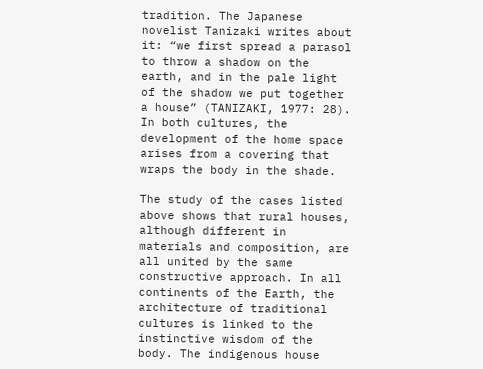tradition. The Japanese novelist Tanizaki writes about it: “we first spread a parasol to throw a shadow on the earth, and in the pale light of the shadow we put together a house” (TANIZAKI, 1977: 28). In both cultures, the development of the home space arises from a covering that wraps the body in the shade.

The study of the cases listed above shows that rural houses, although different in materials and composition, are all united by the same constructive approach. In all continents of the Earth, the architecture of traditional cultures is linked to the instinctive wisdom of the body. The indigenous house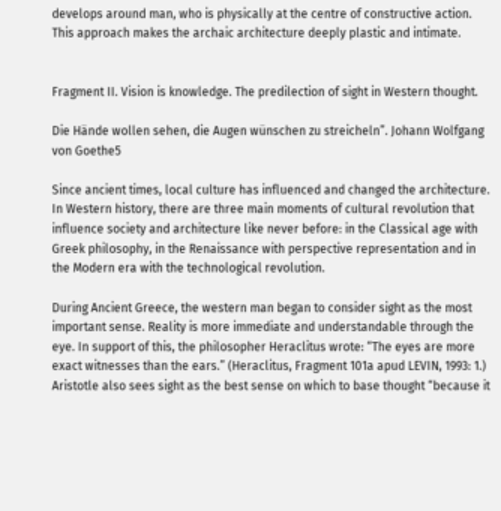develops around man, who is physically at the centre of constructive action. This approach makes the archaic architecture deeply plastic and intimate.


Fragment II. Vision is knowledge. The predilection of sight in Western thought.

Die Hände wollen sehen, die Augen wünschen zu streicheln”. Johann Wolfgang von Goethe5

Since ancient times, local culture has influenced and changed the architecture. In Western history, there are three main moments of cultural revolution that influence society and architecture like never before: in the Classical age with Greek philosophy, in the Renaissance with perspective representation and in the Modern era with the technological revolution.

During Ancient Greece, the western man began to consider sight as the most important sense. Reality is more immediate and understandable through the eye. In support of this, the philosopher Heraclitus wrote: “The eyes are more exact witnesses than the ears.” (Heraclitus, Fragment 101a apud LEVIN, 1993: 1.) Aristotle also sees sight as the best sense on which to base thought “because it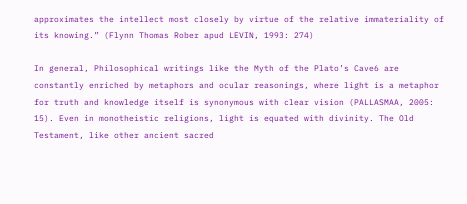approximates the intellect most closely by virtue of the relative immateriality of its knowing.” (Flynn Thomas Rober apud LEVIN, 1993: 274)

In general, Philosophical writings like the Myth of the Plato’s Cave6 are constantly enriched by metaphors and ocular reasonings, where light is a metaphor for truth and knowledge itself is synonymous with clear vision (PALLASMAA, 2005: 15). Even in monotheistic religions, light is equated with divinity. The Old Testament, like other ancient sacred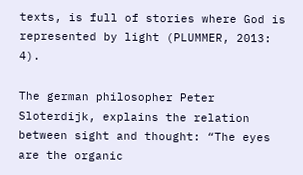texts, is full of stories where God is represented by light (PLUMMER, 2013: 4).

The german philosopher Peter Sloterdijk, explains the relation between sight and thought: “The eyes are the organic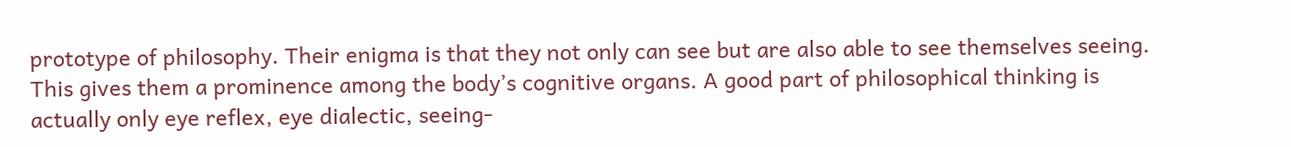prototype of philosophy. Their enigma is that they not only can see but are also able to see themselves seeing. This gives them a prominence among the body’s cognitive organs. A good part of philosophical thinking is actually only eye reflex, eye dialectic, seeing-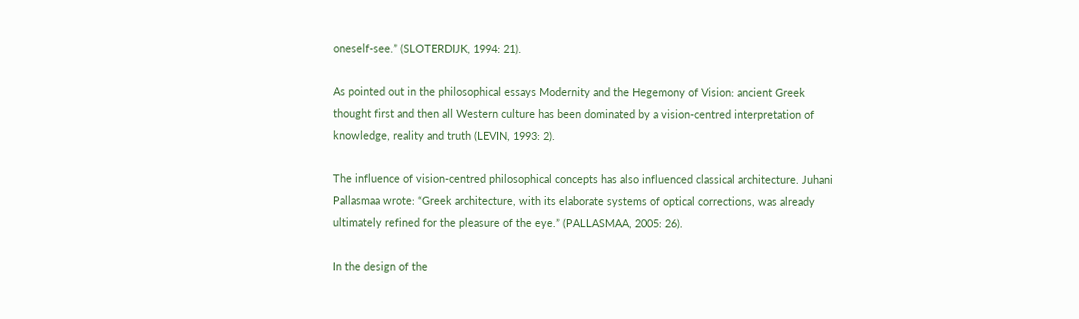oneself-see.” (SLOTERDIJK, 1994: 21).

As pointed out in the philosophical essays Modernity and the Hegemony of Vision: ancient Greek thought first and then all Western culture has been dominated by a vision-centred interpretation of knowledge, reality and truth (LEVIN, 1993: 2).

The influence of vision-centred philosophical concepts has also influenced classical architecture. Juhani Pallasmaa wrote: “Greek architecture, with its elaborate systems of optical corrections, was already ultimately refined for the pleasure of the eye.” (PALLASMAA, 2005: 26).

In the design of the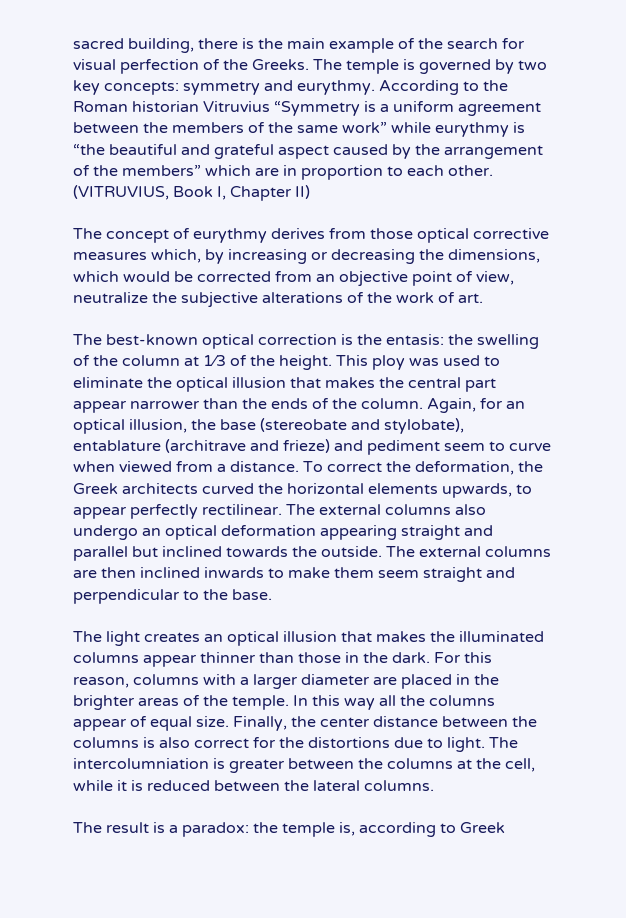sacred building, there is the main example of the search for visual perfection of the Greeks. The temple is governed by two key concepts: symmetry and eurythmy. According to the Roman historian Vitruvius “Symmetry is a uniform agreement between the members of the same work” while eurythmy is “the beautiful and grateful aspect caused by the arrangement of the members” which are in proportion to each other.  (VITRUVIUS, Book I, Chapter II)

The concept of eurythmy derives from those optical corrective measures which, by increasing or decreasing the dimensions, which would be corrected from an objective point of view, neutralize the subjective alterations of the work of art.

The best-known optical correction is the entasis: the swelling of the column at 1⁄3 of the height. This ploy was used to eliminate the optical illusion that makes the central part appear narrower than the ends of the column. Again, for an optical illusion, the base (stereobate and stylobate), entablature (architrave and frieze) and pediment seem to curve when viewed from a distance. To correct the deformation, the Greek architects curved the horizontal elements upwards, to appear perfectly rectilinear. The external columns also undergo an optical deformation appearing straight and parallel but inclined towards the outside. The external columns are then inclined inwards to make them seem straight and perpendicular to the base.

The light creates an optical illusion that makes the illuminated columns appear thinner than those in the dark. For this reason, columns with a larger diameter are placed in the brighter areas of the temple. In this way all the columns appear of equal size. Finally, the center distance between the columns is also correct for the distortions due to light. The intercolumniation is greater between the columns at the cell, while it is reduced between the lateral columns.

The result is a paradox: the temple is, according to Greek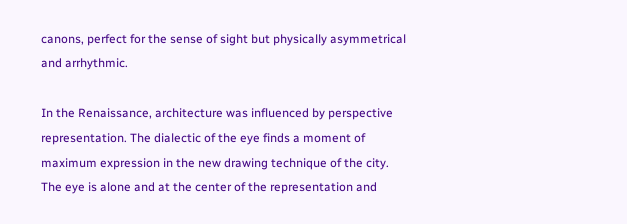canons, perfect for the sense of sight but physically asymmetrical and arrhythmic.

In the Renaissance, architecture was influenced by perspective representation. The dialectic of the eye finds a moment of maximum expression in the new drawing technique of the city. The eye is alone and at the center of the representation and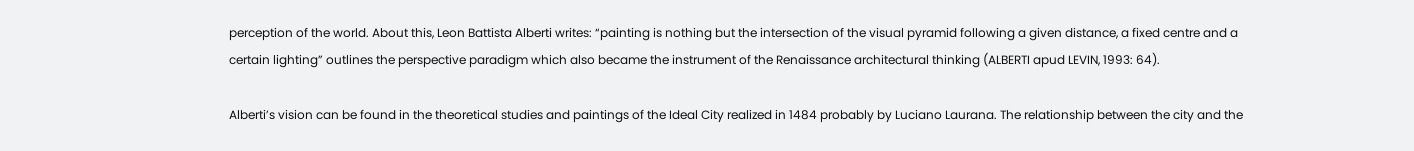perception of the world. About this, Leon Battista Alberti writes: “painting is nothing but the intersection of the visual pyramid following a given distance, a fixed centre and a certain lighting” outlines the perspective paradigm which also became the instrument of the Renaissance architectural thinking (ALBERTI apud LEVIN, 1993: 64).

Alberti’s vision can be found in the theoretical studies and paintings of the Ideal City realized in 1484 probably by Luciano Laurana. The relationship between the city and the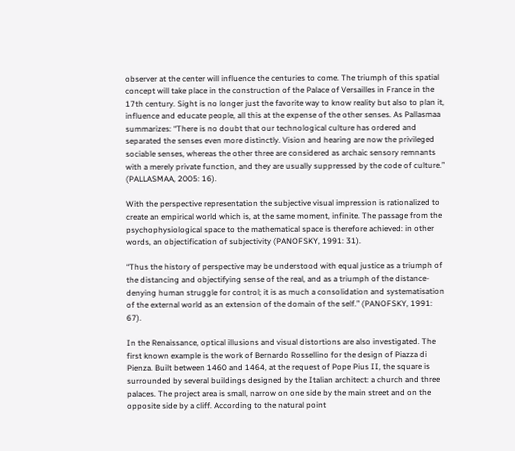observer at the center will influence the centuries to come. The triumph of this spatial concept will take place in the construction of the Palace of Versailles in France in the 17th century. Sight is no longer just the favorite way to know reality but also to plan it, influence and educate people, all this at the expense of the other senses. As Pallasmaa summarizes: “There is no doubt that our technological culture has ordered and separated the senses even more distinctly. Vision and hearing are now the privileged sociable senses, whereas the other three are considered as archaic sensory remnants with a merely private function, and they are usually suppressed by the code of culture.” (PALLASMAA, 2005: 16).

With the perspective representation the subjective visual impression is rationalized to create an empirical world which is, at the same moment, infinite. The passage from the psychophysiological space to the mathematical space is therefore achieved: in other words, an objectification of subjectivity (PANOFSKY, 1991: 31).

“Thus the history of perspective may be understood with equal justice as a triumph of the distancing and objectifying sense of the real, and as a triumph of the distance- denying human struggle for control; it is as much a consolidation and systematisation of the external world as an extension of the domain of the self.” (PANOFSKY, 1991: 67).

In the Renaissance, optical illusions and visual distortions are also investigated. The first known example is the work of Bernardo Rossellino for the design of Piazza di Pienza. Built between 1460 and 1464, at the request of Pope Pius II, the square is surrounded by several buildings designed by the Italian architect: a church and three palaces. The project area is small, narrow on one side by the main street and on the opposite side by a cliff. According to the natural point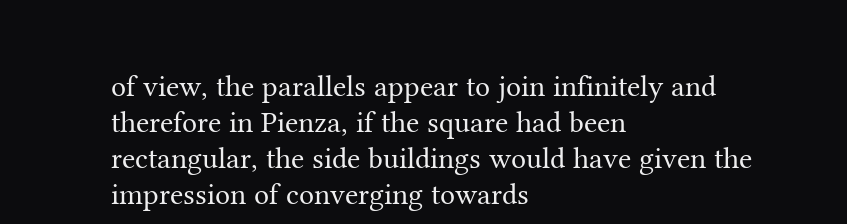of view, the parallels appear to join infinitely and therefore in Pienza, if the square had been rectangular, the side buildings would have given the impression of converging towards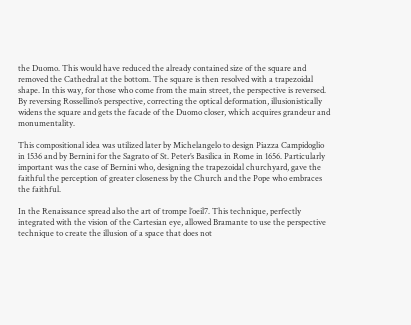the Duomo. This would have reduced the already contained size of the square and removed the Cathedral at the bottom. The square is then resolved with a trapezoidal shape. In this way, for those who come from the main street, the perspective is reversed. By reversing Rossellino’s perspective, correcting the optical deformation, illusionistically widens the square and gets the facade of the Duomo closer, which acquires grandeur and monumentality.

This compositional idea was utilized later by Michelangelo to design Piazza Campidoglio in 1536 and by Bernini for the Sagrato of St. Peter’s Basilica in Rome in 1656. Particularly important was the case of Bernini who, designing the trapezoidal churchyard, gave the faithful the perception of greater closeness by the Church and the Pope who embraces the faithful.

In the Renaissance spread also the art of trompe l’oeil7. This technique, perfectly integrated with the vision of the Cartesian eye, allowed Bramante to use the perspective technique to create the illusion of a space that does not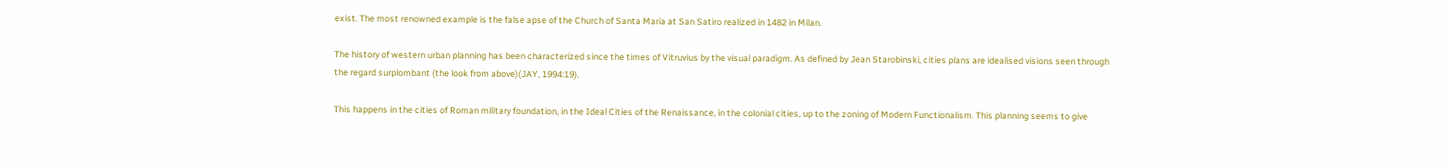exist. The most renowned example is the false apse of the Church of Santa Maria at San Satiro realized in 1482 in Milan.

The history of western urban planning has been characterized since the times of Vitruvius by the visual paradigm. As defined by Jean Starobinski, cities plans are idealised visions seen through the regard surplombant (the look from above)(JAY, 1994:19).

This happens in the cities of Roman military foundation, in the Ideal Cities of the Renaissance, in the colonial cities, up to the zoning of Modern Functionalism. This planning seems to give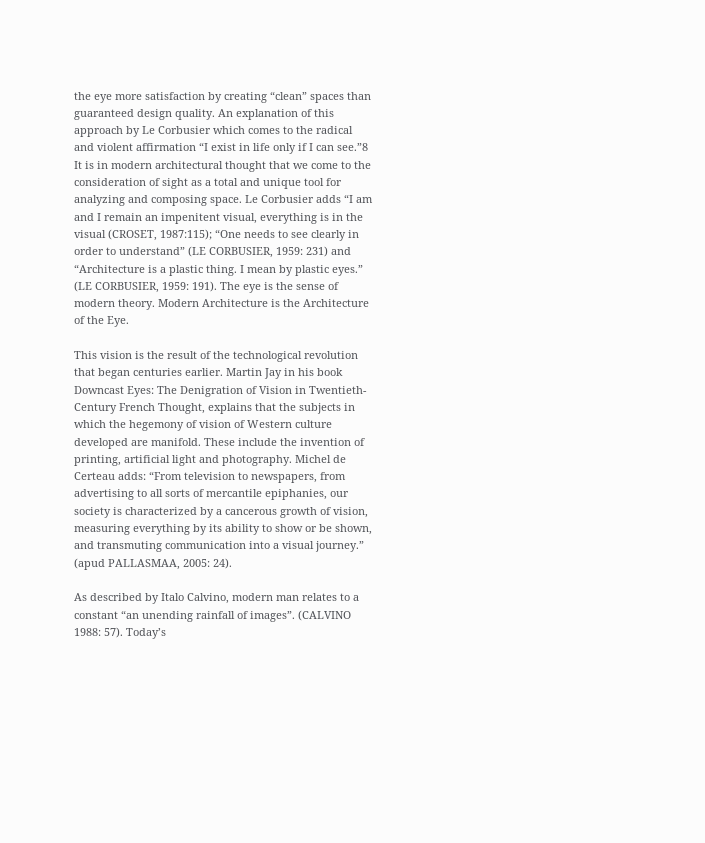the eye more satisfaction by creating “clean” spaces than guaranteed design quality. An explanation of this approach by Le Corbusier which comes to the radical and violent affirmation “I exist in life only if I can see.”8 It is in modern architectural thought that we come to the consideration of sight as a total and unique tool for analyzing and composing space. Le Corbusier adds “I am and I remain an impenitent visual, everything is in the visual (CROSET, 1987:115); “One needs to see clearly in order to understand” (LE CORBUSIER, 1959: 231) and “Architecture is a plastic thing. I mean by plastic eyes.” (LE CORBUSIER, 1959: 191). The eye is the sense of modern theory. Modern Architecture is the Architecture of the Eye.

This vision is the result of the technological revolution that began centuries earlier. Martin Jay in his book Downcast Eyes: The Denigration of Vision in Twentieth-Century French Thought, explains that the subjects in which the hegemony of vision of Western culture developed are manifold. These include the invention of printing, artificial light and photography. Michel de Certeau adds: “From television to newspapers, from advertising to all sorts of mercantile epiphanies, our society is characterized by a cancerous growth of vision, measuring everything by its ability to show or be shown, and transmuting communication into a visual journey.” (apud PALLASMAA, 2005: 24).

As described by Italo Calvino, modern man relates to a constant “an unending rainfall of images”. (CALVINO 1988: 57). Today’s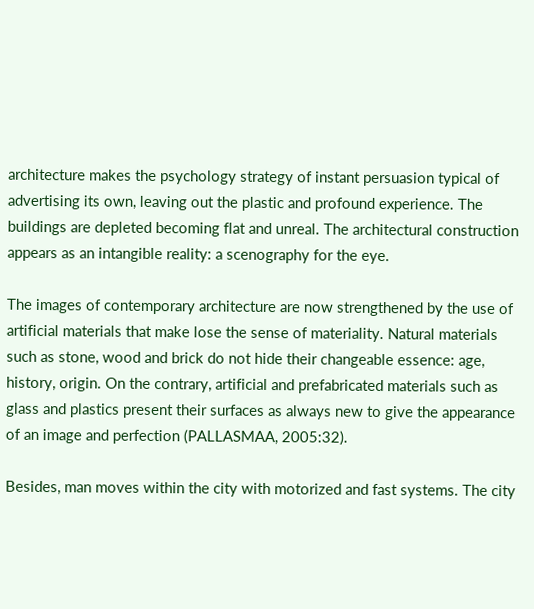architecture makes the psychology strategy of instant persuasion typical of advertising its own, leaving out the plastic and profound experience. The buildings are depleted becoming flat and unreal. The architectural construction appears as an intangible reality: a scenography for the eye.

The images of contemporary architecture are now strengthened by the use of artificial materials that make lose the sense of materiality. Natural materials such as stone, wood and brick do not hide their changeable essence: age, history, origin. On the contrary, artificial and prefabricated materials such as glass and plastics present their surfaces as always new to give the appearance of an image and perfection (PALLASMAA, 2005:32).

Besides, man moves within the city with motorized and fast systems. The city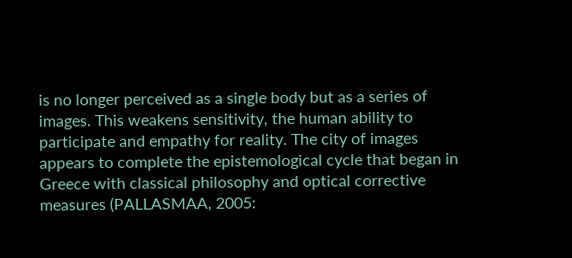is no longer perceived as a single body but as a series of images. This weakens sensitivity, the human ability to participate and empathy for reality. The city of images appears to complete the epistemological cycle that began in Greece with classical philosophy and optical corrective measures (PALLASMAA, 2005: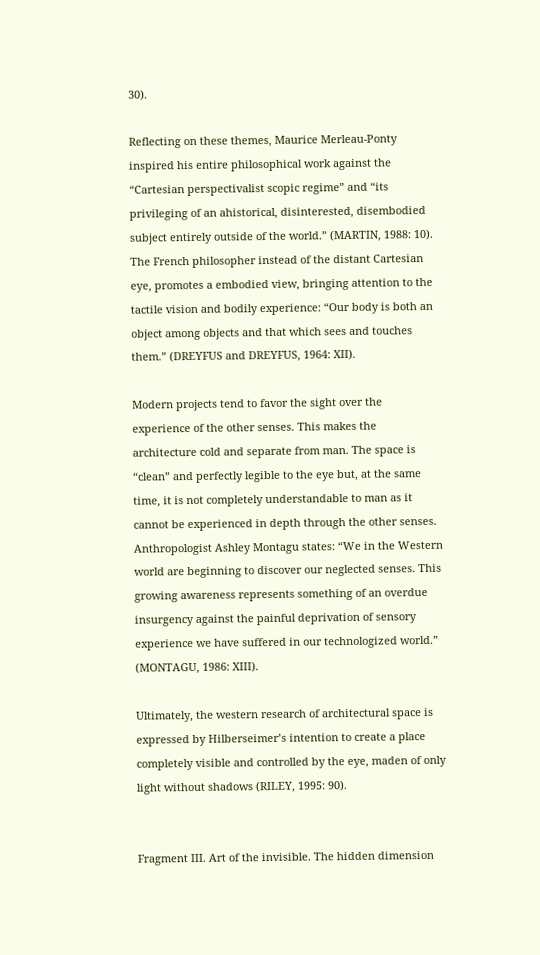30).

Reflecting on these themes, Maurice Merleau-Ponty inspired his entire philosophical work against the “Cartesian perspectivalist scopic regime” and “its privileging of an ahistorical, disinterested, disembodied subject entirely outside of the world.” (MARTIN, 1988: 10). The French philosopher instead of the distant Cartesian eye, promotes a embodied view, bringing attention to the tactile vision and bodily experience: “Our body is both an object among objects and that which sees and touches them.” (DREYFUS and DREYFUS, 1964: XII).

Modern projects tend to favor the sight over the experience of the other senses. This makes the architecture cold and separate from man. The space is “clean” and perfectly legible to the eye but, at the same time, it is not completely understandable to man as it cannot be experienced in depth through the other senses. Anthropologist Ashley Montagu states: “We in the Western world are beginning to discover our neglected senses. This growing awareness represents something of an overdue insurgency against the painful deprivation of sensory experience we have suffered in our technologized world.” (MONTAGU, 1986: XIII).

Ultimately, the western research of architectural space is expressed by Hilberseimer’s intention to create a place completely visible and controlled by the eye, maden of only light without shadows (RILEY, 1995: 90).


Fragment III. Art of the invisible. The hidden dimension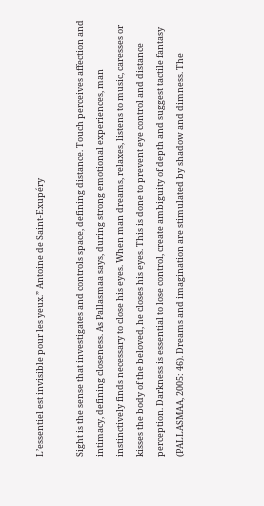L’essentiel est invisible pour les yeux.” Antoine de Saint-Exupéry

Sight is the sense that investigates and controls space, defining distance. Touch perceives affection and intimacy, defining closeness. As Pallasmaa says, during strong emotional experiences, man instinctively finds necessary to close his eyes. When man dreams, relaxes, listens to music, caresses or kisses the body of the beloved, he closes his eyes. This is done to prevent eye control and distance perception. Darkness is essential to lose control, create ambiguity of depth and suggest tactile fantasy (PALLASMAA, 2005: 46). Dreams and imagination are stimulated by shadow and dimness. The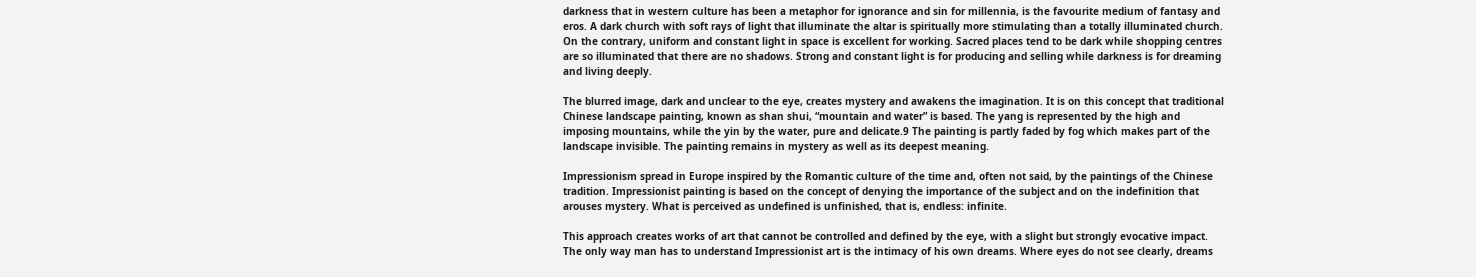darkness that in western culture has been a metaphor for ignorance and sin for millennia, is the favourite medium of fantasy and eros. A dark church with soft rays of light that illuminate the altar is spiritually more stimulating than a totally illuminated church. On the contrary, uniform and constant light in space is excellent for working. Sacred places tend to be dark while shopping centres are so illuminated that there are no shadows. Strong and constant light is for producing and selling while darkness is for dreaming and living deeply.

The blurred image, dark and unclear to the eye, creates mystery and awakens the imagination. It is on this concept that traditional Chinese landscape painting, known as shan shui, “mountain and water” is based. The yang is represented by the high and imposing mountains, while the yin by the water, pure and delicate.9 The painting is partly faded by fog which makes part of the landscape invisible. The painting remains in mystery as well as its deepest meaning.

Impressionism spread in Europe inspired by the Romantic culture of the time and, often not said, by the paintings of the Chinese tradition. Impressionist painting is based on the concept of denying the importance of the subject and on the indefinition that arouses mystery. What is perceived as undefined is unfinished, that is, endless: infinite.

This approach creates works of art that cannot be controlled and defined by the eye, with a slight but strongly evocative impact. The only way man has to understand Impressionist art is the intimacy of his own dreams. Where eyes do not see clearly, dreams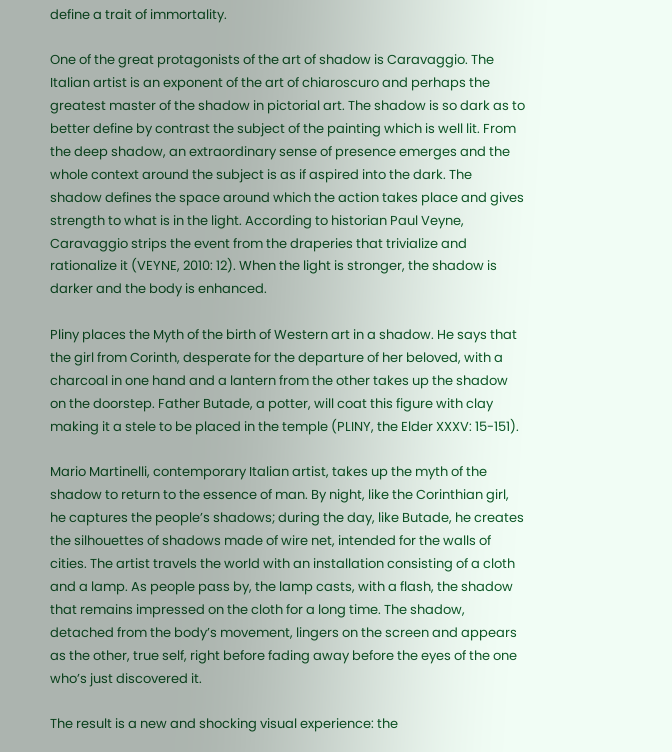define a trait of immortality.

One of the great protagonists of the art of shadow is Caravaggio. The Italian artist is an exponent of the art of chiaroscuro and perhaps the greatest master of the shadow in pictorial art. The shadow is so dark as to better define by contrast the subject of the painting which is well lit. From the deep shadow, an extraordinary sense of presence emerges and the whole context around the subject is as if aspired into the dark. The shadow defines the space around which the action takes place and gives strength to what is in the light. According to historian Paul Veyne, Caravaggio strips the event from the draperies that trivialize and rationalize it (VEYNE, 2010: 12). When the light is stronger, the shadow is darker and the body is enhanced.

Pliny places the Myth of the birth of Western art in a shadow. He says that the girl from Corinth, desperate for the departure of her beloved, with a charcoal in one hand and a lantern from the other takes up the shadow on the doorstep. Father Butade, a potter, will coat this figure with clay making it a stele to be placed in the temple (PLINY, the Elder XXXV: 15-151).

Mario Martinelli, contemporary Italian artist, takes up the myth of the shadow to return to the essence of man. By night, like the Corinthian girl, he captures the people’s shadows; during the day, like Butade, he creates the silhouettes of shadows made of wire net, intended for the walls of cities. The artist travels the world with an installation consisting of a cloth and a lamp. As people pass by, the lamp casts, with a flash, the shadow that remains impressed on the cloth for a long time. The shadow, detached from the body’s movement, lingers on the screen and appears as the other, true self, right before fading away before the eyes of the one who’s just discovered it.

The result is a new and shocking visual experience: the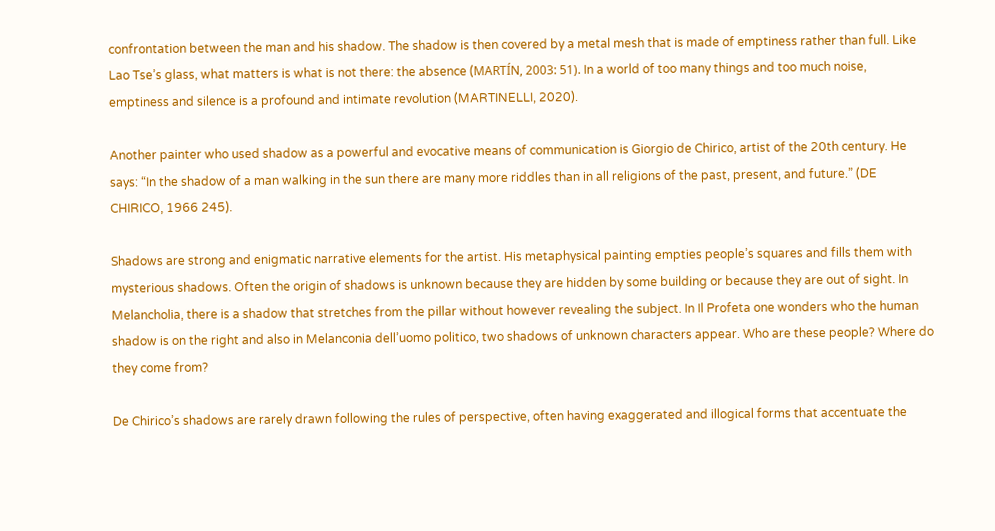confrontation between the man and his shadow. The shadow is then covered by a metal mesh that is made of emptiness rather than full. Like Lao Tse’s glass, what matters is what is not there: the absence (MARTÍN, 2003: 51). In a world of too many things and too much noise, emptiness and silence is a profound and intimate revolution (MARTINELLI, 2020).

Another painter who used shadow as a powerful and evocative means of communication is Giorgio de Chirico, artist of the 20th century. He says: “In the shadow of a man walking in the sun there are many more riddles than in all religions of the past, present, and future.” (DE CHIRICO, 1966 245).

Shadows are strong and enigmatic narrative elements for the artist. His metaphysical painting empties people’s squares and fills them with mysterious shadows. Often the origin of shadows is unknown because they are hidden by some building or because they are out of sight. In Melancholia, there is a shadow that stretches from the pillar without however revealing the subject. In Il Profeta one wonders who the human shadow is on the right and also in Melanconia dell’uomo politico, two shadows of unknown characters appear. Who are these people? Where do they come from?

De Chirico’s shadows are rarely drawn following the rules of perspective, often having exaggerated and illogical forms that accentuate the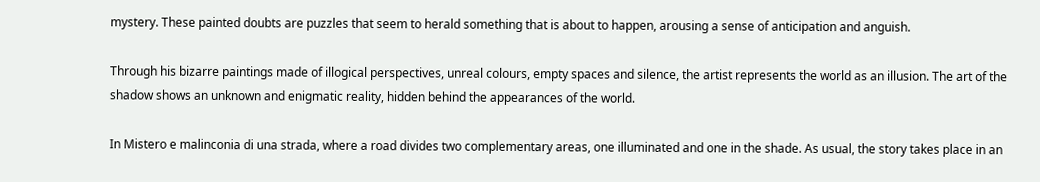mystery. These painted doubts are puzzles that seem to herald something that is about to happen, arousing a sense of anticipation and anguish.

Through his bizarre paintings made of illogical perspectives, unreal colours, empty spaces and silence, the artist represents the world as an illusion. The art of the shadow shows an unknown and enigmatic reality, hidden behind the appearances of the world.

In Mistero e malinconia di una strada, where a road divides two complementary areas, one illuminated and one in the shade. As usual, the story takes place in an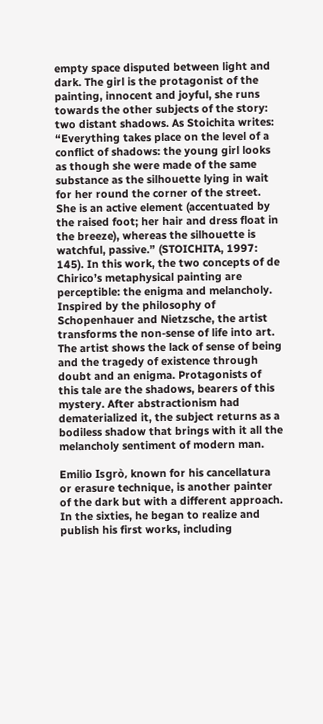empty space disputed between light and dark. The girl is the protagonist of the painting, innocent and joyful, she runs towards the other subjects of the story: two distant shadows. As Stoichita writes: “Everything takes place on the level of a conflict of shadows: the young girl looks as though she were made of the same substance as the silhouette lying in wait for her round the corner of the street. She is an active element (accentuated by the raised foot; her hair and dress float in the breeze), whereas the silhouette is watchful, passive.” (STOICHITA, 1997: 145). In this work, the two concepts of de Chirico’s metaphysical painting are perceptible: the enigma and melancholy. Inspired by the philosophy of Schopenhauer and Nietzsche, the artist transforms the non-sense of life into art. The artist shows the lack of sense of being and the tragedy of existence through doubt and an enigma. Protagonists of this tale are the shadows, bearers of this mystery. After abstractionism had dematerialized it, the subject returns as a bodiless shadow that brings with it all the melancholy sentiment of modern man.

Emilio Isgrò, known for his cancellatura or erasure technique, is another painter of the dark but with a different approach. In the sixties, he began to realize and publish his first works, including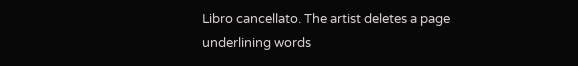Libro cancellato. The artist deletes a page underlining words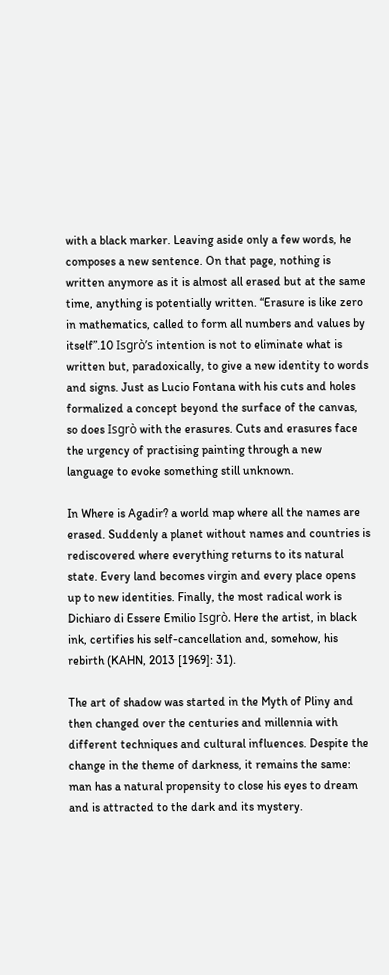with a black marker. Leaving aside only a few words, he composes a new sentence. On that page, nothing is written anymore as it is almost all erased but at the same time, anything is potentially written. “Erasure is like zero in mathematics, called to form all numbers and values by itself”.10 Isgrò’s intention is not to eliminate what is written but, paradoxically, to give a new identity to words and signs. Just as Lucio Fontana with his cuts and holes formalized a concept beyond the surface of the canvas, so does Isgrò with the erasures. Cuts and erasures face the urgency of practising painting through a new language to evoke something still unknown.

In Where is Agadir? a world map where all the names are erased. Suddenly a planet without names and countries is rediscovered where everything returns to its natural state. Every land becomes virgin and every place opens up to new identities. Finally, the most radical work is Dichiaro di Essere Emilio Isgrò. Here the artist, in black ink, certifies his self-cancellation and, somehow, his rebirth (KAHN, 2013 [1969]: 31).

The art of shadow was started in the Myth of Pliny and then changed over the centuries and millennia with different techniques and cultural influences. Despite the change in the theme of darkness, it remains the same: man has a natural propensity to close his eyes to dream and is attracted to the dark and its mystery.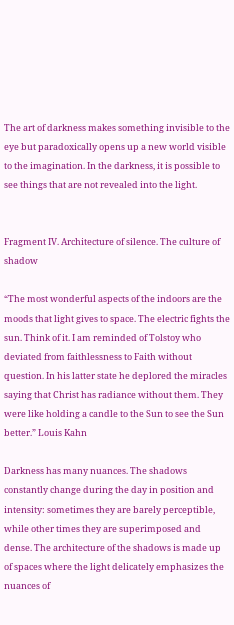The art of darkness makes something invisible to the eye but paradoxically opens up a new world visible to the imagination. In the darkness, it is possible to see things that are not revealed into the light.


Fragment IV. Architecture of silence. The culture of shadow

“The most wonderful aspects of the indoors are the moods that light gives to space. The electric fights the sun. Think of it. I am reminded of Tolstoy who deviated from faithlessness to Faith without question. In his latter state he deplored the miracles saying that Christ has radiance without them. They were like holding a candle to the Sun to see the Sun better.” Louis Kahn

Darkness has many nuances. The shadows constantly change during the day in position and intensity: sometimes they are barely perceptible, while other times they are superimposed and dense. The architecture of the shadows is made up of spaces where the light delicately emphasizes the nuances of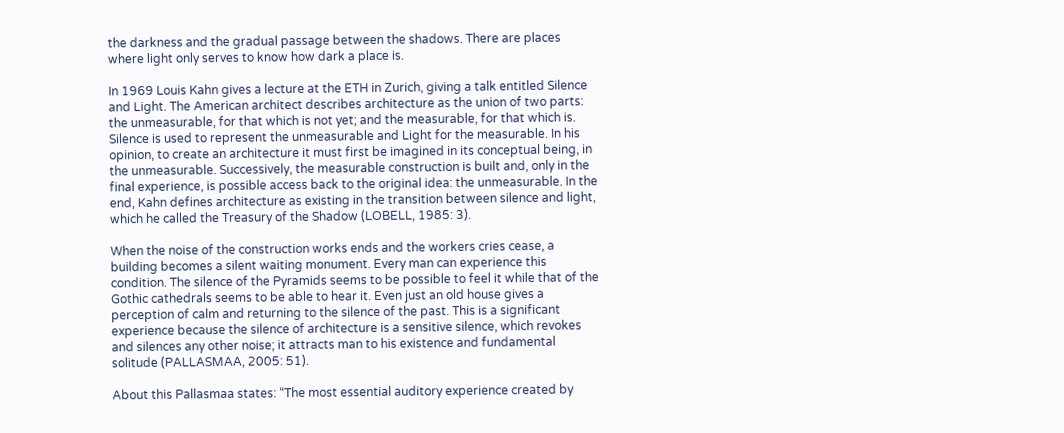the darkness and the gradual passage between the shadows. There are places where light only serves to know how dark a place is.

In 1969 Louis Kahn gives a lecture at the ETH in Zurich, giving a talk entitled Silence and Light. The American architect describes architecture as the union of two parts: the unmeasurable, for that which is not yet; and the measurable, for that which is. Silence is used to represent the unmeasurable and Light for the measurable. In his opinion, to create an architecture it must first be imagined in its conceptual being, in the unmeasurable. Successively, the measurable construction is built and, only in the final experience, is possible access back to the original idea: the unmeasurable. In the end, Kahn defines architecture as existing in the transition between silence and light, which he called the Treasury of the Shadow (LOBELL, 1985: 3).

When the noise of the construction works ends and the workers cries cease, a building becomes a silent waiting monument. Every man can experience this condition. The silence of the Pyramids seems to be possible to feel it while that of the Gothic cathedrals seems to be able to hear it. Even just an old house gives a perception of calm and returning to the silence of the past. This is a significant experience because the silence of architecture is a sensitive silence, which revokes and silences any other noise; it attracts man to his existence and fundamental solitude (PALLASMAA, 2005: 51).

About this Pallasmaa states: “The most essential auditory experience created by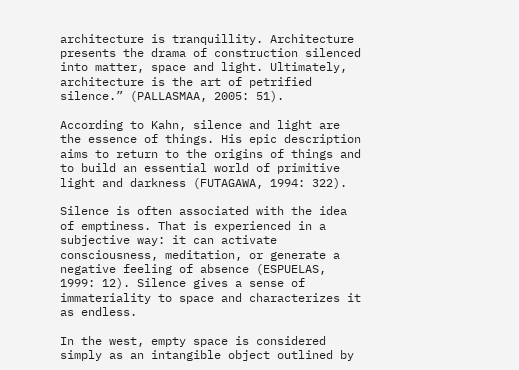architecture is tranquillity. Architecture presents the drama of construction silenced into matter, space and light. Ultimately, architecture is the art of petrified silence.” (PALLASMAA, 2005: 51).

According to Kahn, silence and light are the essence of things. His epic description aims to return to the origins of things and to build an essential world of primitive light and darkness (FUTAGAWA, 1994: 322).

Silence is often associated with the idea of emptiness. That is experienced in a subjective way: it can activate consciousness, meditation, or generate a negative feeling of absence (ESPUELAS, 1999: 12). Silence gives a sense of immateriality to space and characterizes it as endless.

In the west, empty space is considered simply as an intangible object outlined by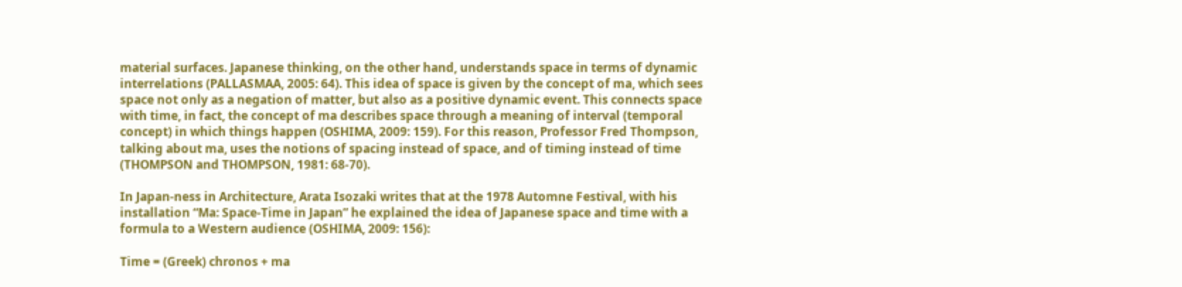material surfaces. Japanese thinking, on the other hand, understands space in terms of dynamic interrelations (PALLASMAA, 2005: 64). This idea of space is given by the concept of ma, which sees space not only as a negation of matter, but also as a positive dynamic event. This connects space with time, in fact, the concept of ma describes space through a meaning of interval (temporal concept) in which things happen (OSHIMA, 2009: 159). For this reason, Professor Fred Thompson, talking about ma, uses the notions of spacing instead of space, and of timing instead of time (THOMPSON and THOMPSON, 1981: 68-70).

In Japan-ness in Architecture, Arata Isozaki writes that at the 1978 Automne Festival, with his installation “Ma: Space-Time in Japan” he explained the idea of Japanese space and time with a formula to a Western audience (OSHIMA, 2009: 156):

Time = (Greek) chronos + ma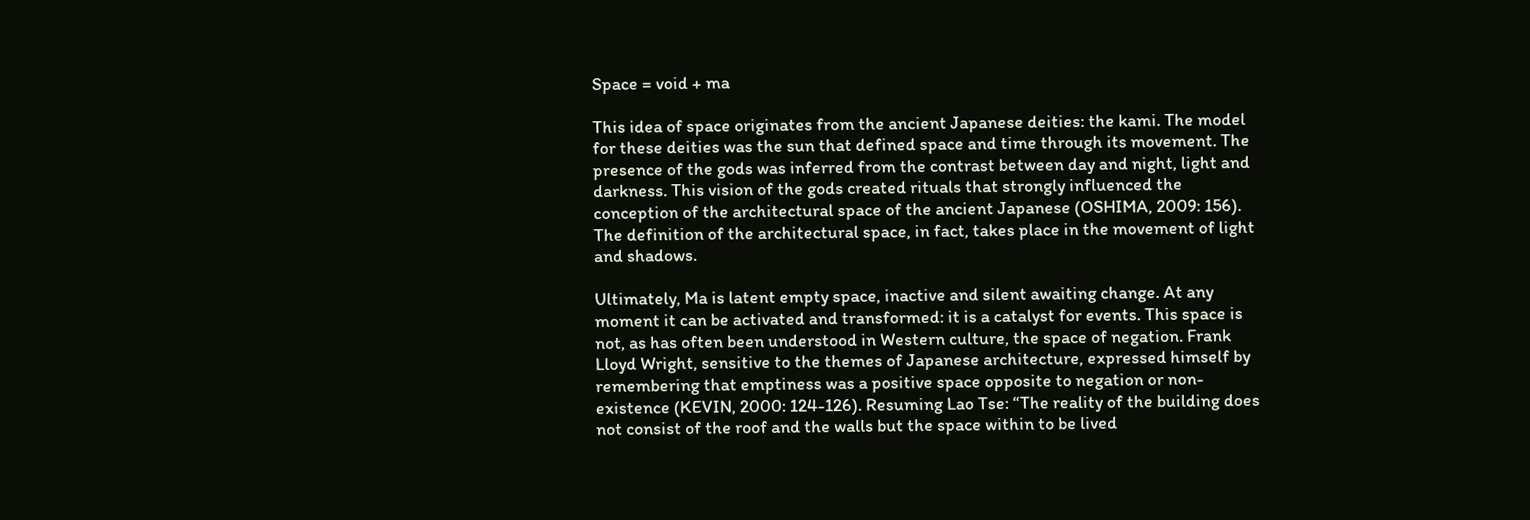Space = void + ma

This idea of space originates from the ancient Japanese deities: the kami. The model for these deities was the sun that defined space and time through its movement. The presence of the gods was inferred from the contrast between day and night, light and darkness. This vision of the gods created rituals that strongly influenced the conception of the architectural space of the ancient Japanese (OSHIMA, 2009: 156). The definition of the architectural space, in fact, takes place in the movement of light and shadows.

Ultimately, Ma is latent empty space, inactive and silent awaiting change. At any moment it can be activated and transformed: it is a catalyst for events. This space is not, as has often been understood in Western culture, the space of negation. Frank Lloyd Wright, sensitive to the themes of Japanese architecture, expressed himself by remembering that emptiness was a positive space opposite to negation or non-existence (KEVIN, 2000: 124-126). Resuming Lao Tse: “The reality of the building does not consist of the roof and the walls but the space within to be lived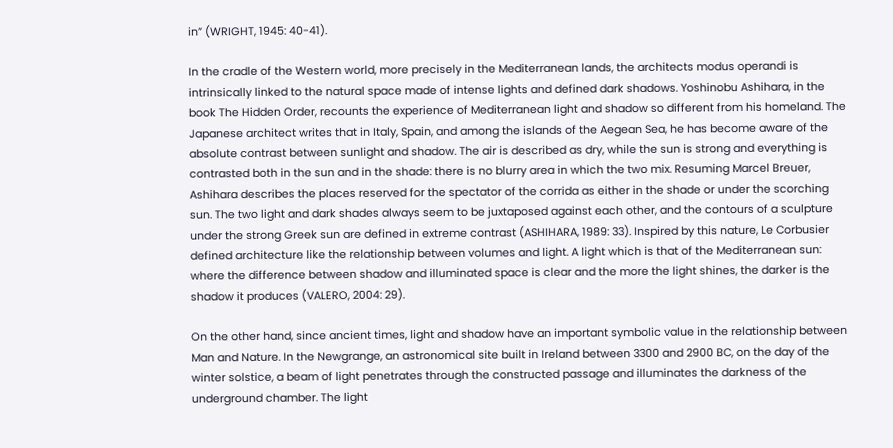in” (WRIGHT, 1945: 40-41).

In the cradle of the Western world, more precisely in the Mediterranean lands, the architects modus operandi is intrinsically linked to the natural space made of intense lights and defined dark shadows. Yoshinobu Ashihara, in the book The Hidden Order, recounts the experience of Mediterranean light and shadow so different from his homeland. The Japanese architect writes that in Italy, Spain, and among the islands of the Aegean Sea, he has become aware of the absolute contrast between sunlight and shadow. The air is described as dry, while the sun is strong and everything is contrasted both in the sun and in the shade: there is no blurry area in which the two mix. Resuming Marcel Breuer, Ashihara describes the places reserved for the spectator of the corrida as either in the shade or under the scorching sun. The two light and dark shades always seem to be juxtaposed against each other, and the contours of a sculpture under the strong Greek sun are defined in extreme contrast (ASHIHARA, 1989: 33). Inspired by this nature, Le Corbusier defined architecture like the relationship between volumes and light. A light which is that of the Mediterranean sun: where the difference between shadow and illuminated space is clear and the more the light shines, the darker is the shadow it produces (VALERO, 2004: 29).

On the other hand, since ancient times, light and shadow have an important symbolic value in the relationship between Man and Nature. In the Newgrange, an astronomical site built in Ireland between 3300 and 2900 BC, on the day of the winter solstice, a beam of light penetrates through the constructed passage and illuminates the darkness of the underground chamber. The light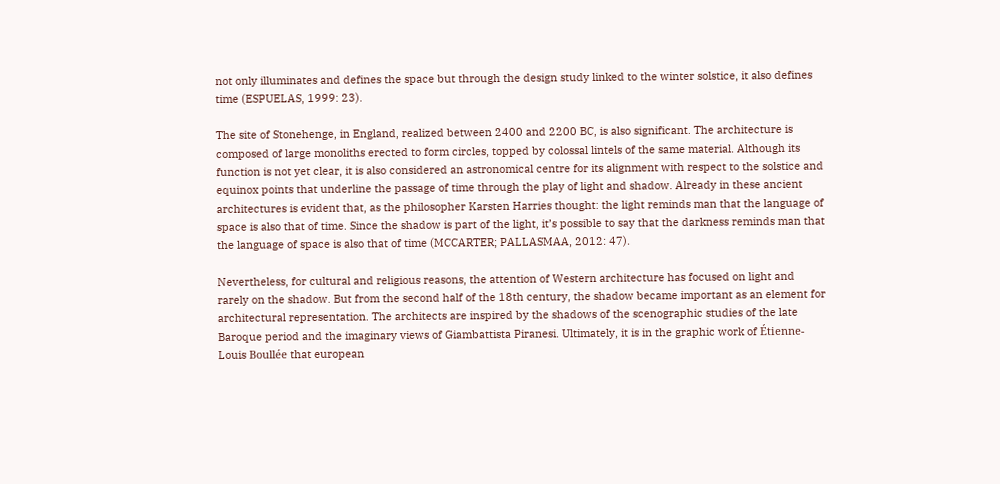not only illuminates and defines the space but through the design study linked to the winter solstice, it also defines time (ESPUELAS, 1999: 23).

The site of Stonehenge, in England, realized between 2400 and 2200 BC, is also significant. The architecture is composed of large monoliths erected to form circles, topped by colossal lintels of the same material. Although its function is not yet clear, it is also considered an astronomical centre for its alignment with respect to the solstice and equinox points that underline the passage of time through the play of light and shadow. Already in these ancient architectures is evident that, as the philosopher Karsten Harries thought: the light reminds man that the language of space is also that of time. Since the shadow is part of the light, it’s possible to say that the darkness reminds man that the language of space is also that of time (MCCARTER; PALLASMAA, 2012: 47).

Nevertheless, for cultural and religious reasons, the attention of Western architecture has focused on light and rarely on the shadow. But from the second half of the 18th century, the shadow became important as an element for architectural representation. The architects are inspired by the shadows of the scenographic studies of the late Baroque period and the imaginary views of Giambattista Piranesi. Ultimately, it is in the graphic work of Étienne-Louis Boullée that european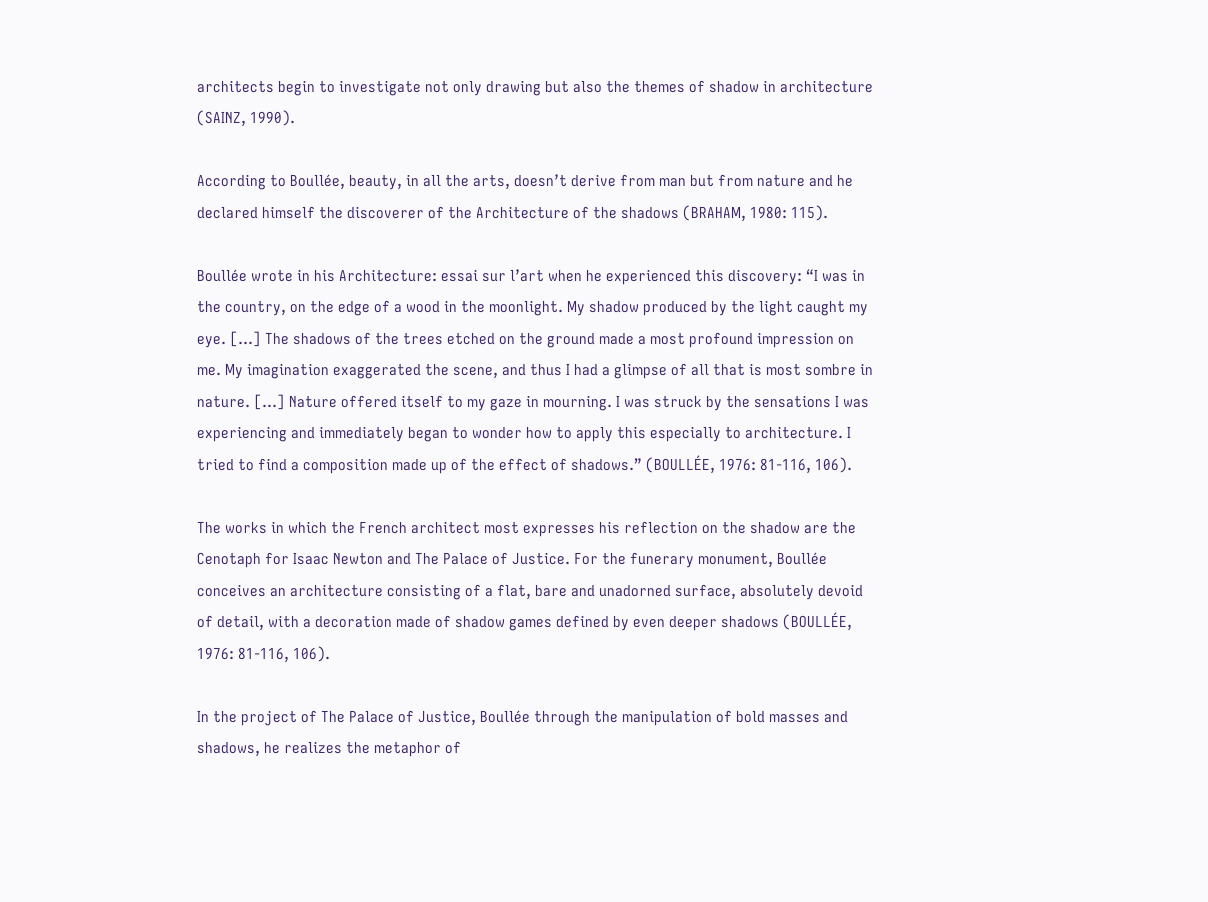architects begin to investigate not only drawing but also the themes of shadow in architecture (SAINZ, 1990).

According to Boullée, beauty, in all the arts, doesn’t derive from man but from nature and he declared himself the discoverer of the Architecture of the shadows (BRAHAM, 1980: 115).

Boullée wrote in his Architecture: essai sur l’art when he experienced this discovery: “I was in the country, on the edge of a wood in the moonlight. My shadow produced by the light caught my eye. […] The shadows of the trees etched on the ground made a most profound impression on me. My imagination exaggerated the scene, and thus I had a glimpse of all that is most sombre in nature. […] Nature offered itself to my gaze in mourning. I was struck by the sensations I was experiencing and immediately began to wonder how to apply this especially to architecture. I tried to find a composition made up of the effect of shadows.” (BOULLÉE, 1976: 81-116, 106).

The works in which the French architect most expresses his reflection on the shadow are the Cenotaph for Isaac Newton and The Palace of Justice. For the funerary monument, Boullée conceives an architecture consisting of a flat, bare and unadorned surface, absolutely devoid of detail, with a decoration made of shadow games defined by even deeper shadows (BOULLÉE, 1976: 81-116, 106).

In the project of The Palace of Justice, Boullée through the manipulation of bold masses and shadows, he realizes the metaphor of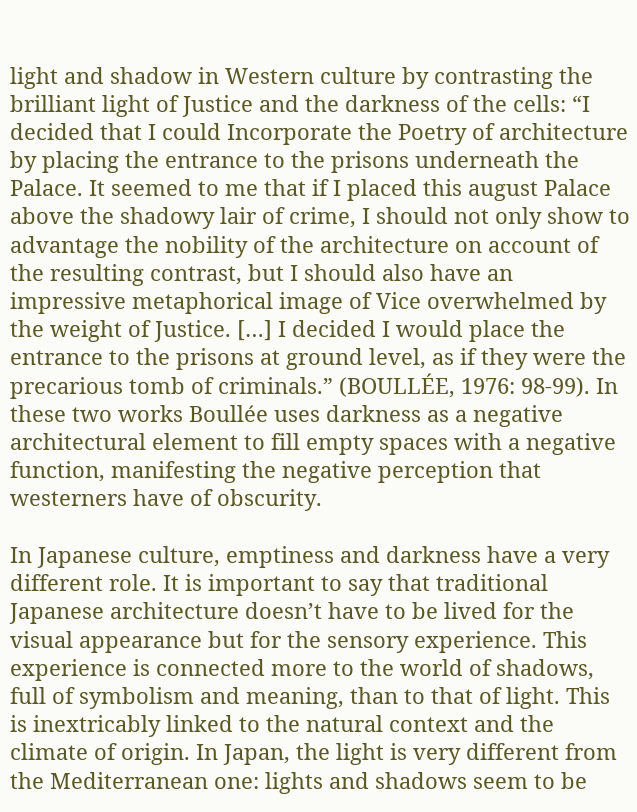light and shadow in Western culture by contrasting the brilliant light of Justice and the darkness of the cells: “I decided that I could Incorporate the Poetry of architecture by placing the entrance to the prisons underneath the Palace. It seemed to me that if I placed this august Palace above the shadowy lair of crime, I should not only show to advantage the nobility of the architecture on account of the resulting contrast, but I should also have an impressive metaphorical image of Vice overwhelmed by the weight of Justice. […] I decided I would place the entrance to the prisons at ground level, as if they were the precarious tomb of criminals.” (BOULLÉE, 1976: 98-99). In these two works Boullée uses darkness as a negative architectural element to fill empty spaces with a negative function, manifesting the negative perception that westerners have of obscurity.

In Japanese culture, emptiness and darkness have a very different role. It is important to say that traditional Japanese architecture doesn’t have to be lived for the visual appearance but for the sensory experience. This experience is connected more to the world of shadows, full of symbolism and meaning, than to that of light. This is inextricably linked to the natural context and the climate of origin. In Japan, the light is very different from the Mediterranean one: lights and shadows seem to be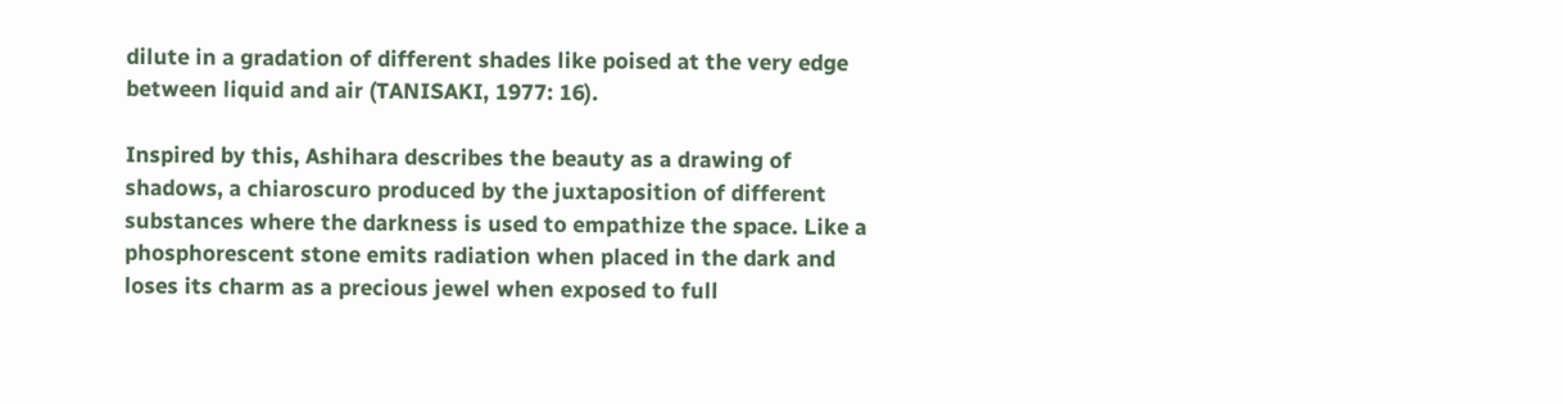dilute in a gradation of different shades like poised at the very edge between liquid and air (TANISAKI, 1977: 16).

Inspired by this, Ashihara describes the beauty as a drawing of shadows, a chiaroscuro produced by the juxtaposition of different substances where the darkness is used to empathize the space. Like a phosphorescent stone emits radiation when placed in the dark and loses its charm as a precious jewel when exposed to full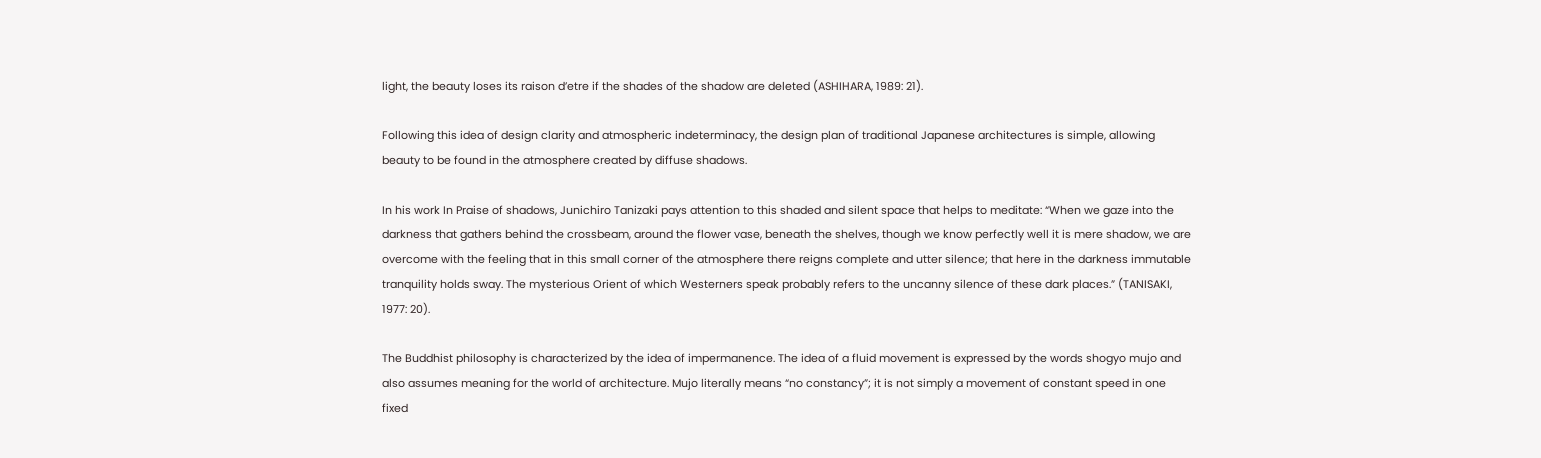light, the beauty loses its raison d’etre if the shades of the shadow are deleted (ASHIHARA, 1989: 21).

Following this idea of design clarity and atmospheric indeterminacy, the design plan of traditional Japanese architectures is simple, allowing beauty to be found in the atmosphere created by diffuse shadows.

In his work In Praise of shadows, Junichiro Tanizaki pays attention to this shaded and silent space that helps to meditate: “When we gaze into the darkness that gathers behind the crossbeam, around the flower vase, beneath the shelves, though we know perfectly well it is mere shadow, we are overcome with the feeling that in this small corner of the atmosphere there reigns complete and utter silence; that here in the darkness immutable tranquility holds sway. The mysterious Orient of which Westerners speak probably refers to the uncanny silence of these dark places.” (TANISAKI, 1977: 20).

The Buddhist philosophy is characterized by the idea of impermanence. The idea of a fluid movement is expressed by the words shogyo mujo and also assumes meaning for the world of architecture. Mujo literally means “no constancy”; it is not simply a movement of constant speed in one fixed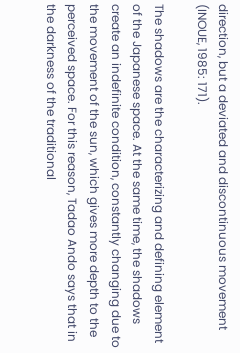direction, but a deviated and discontinuous movement (INOUE, 1985: 171).

The shadows are the characterizing and defining element of the Japanese space. At the same time, the shadows create an indefinite condition, constantly changing due to the movement of the sun, which gives more depth to the perceived space. For this reason, Tadao Ando says that in the darkness of the traditional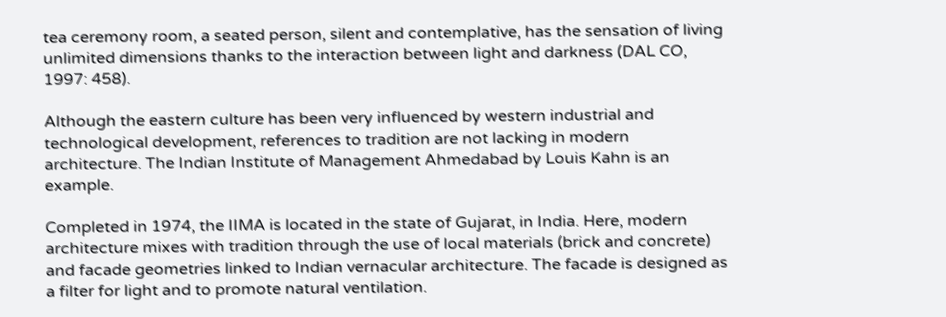tea ceremony room, a seated person, silent and contemplative, has the sensation of living unlimited dimensions thanks to the interaction between light and darkness (DAL CO, 1997: 458).

Although the eastern culture has been very influenced by western industrial and technological development, references to tradition are not lacking in modern architecture. The Indian Institute of Management Ahmedabad by Louis Kahn is an example.

Completed in 1974, the IIMA is located in the state of Gujarat, in India. Here, modern architecture mixes with tradition through the use of local materials (brick and concrete) and facade geometries linked to Indian vernacular architecture. The facade is designed as a filter for light and to promote natural ventilation.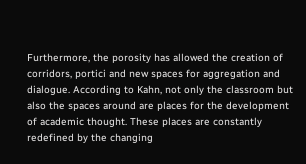Furthermore, the porosity has allowed the creation of corridors, portici and new spaces for aggregation and dialogue. According to Kahn, not only the classroom but also the spaces around are places for the development of academic thought. These places are constantly redefined by the changing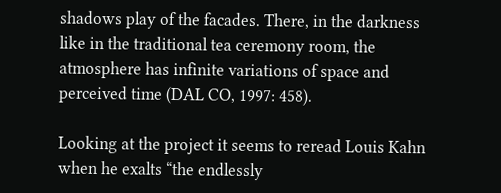shadows play of the facades. There, in the darkness like in the traditional tea ceremony room, the atmosphere has infinite variations of space and perceived time (DAL CO, 1997: 458).

Looking at the project it seems to reread Louis Kahn when he exalts “the endlessly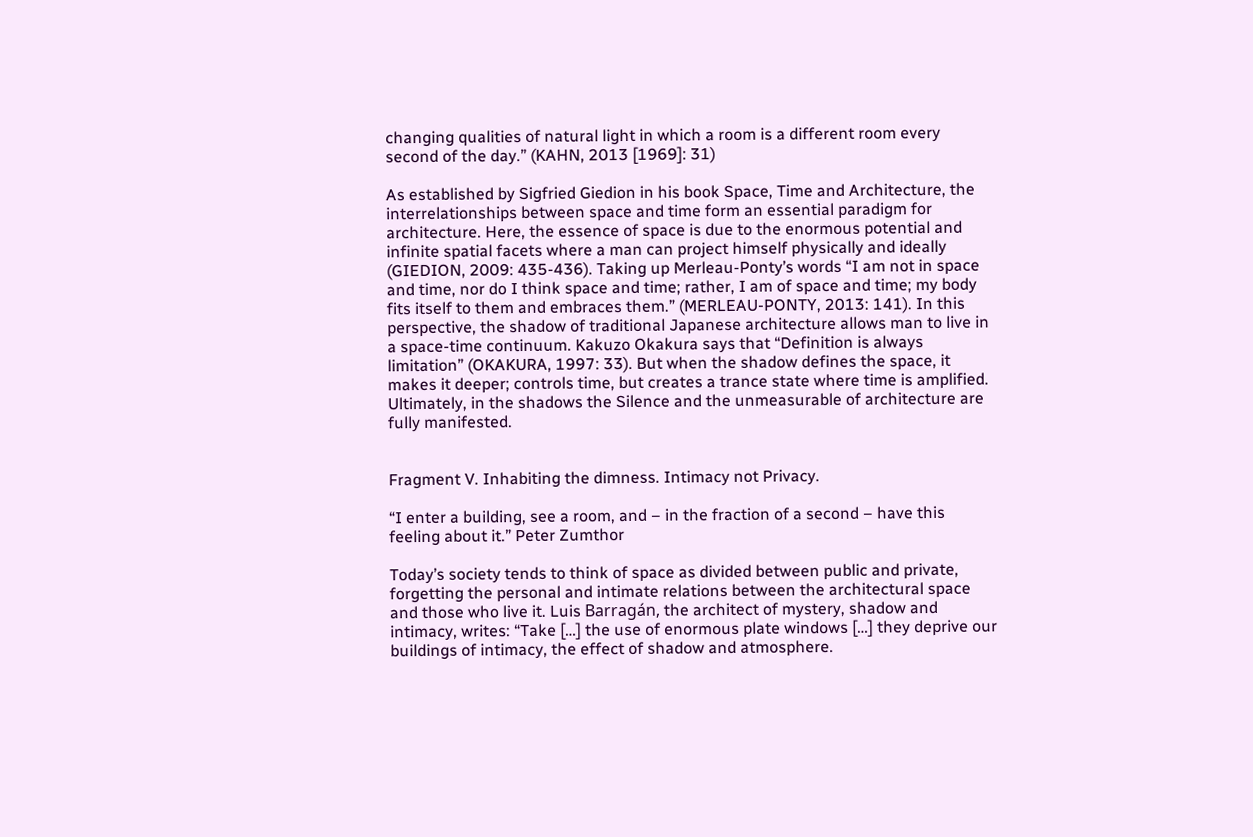changing qualities of natural light in which a room is a different room every second of the day.” (KAHN, 2013 [1969]: 31)

As established by Sigfried Giedion in his book Space, Time and Architecture, the interrelationships between space and time form an essential paradigm for architecture. Here, the essence of space is due to the enormous potential and infinite spatial facets where a man can project himself physically and ideally (GIEDION, 2009: 435-436). Taking up Merleau-Ponty’s words “I am not in space and time, nor do I think space and time; rather, I am of space and time; my body fits itself to them and embraces them.” (MERLEAU-PONTY, 2013: 141). In this perspective, the shadow of traditional Japanese architecture allows man to live in a space-time continuum. Kakuzo Okakura says that “Definition is always limitation” (OKAKURA, 1997: 33). But when the shadow defines the space, it makes it deeper; controls time, but creates a trance state where time is amplified. Ultimately, in the shadows the Silence and the unmeasurable of architecture are fully manifested.


Fragment V. Inhabiting the dimness. Intimacy not Privacy.

“I enter a building, see a room, and – in the fraction of a second – have this feeling about it.” Peter Zumthor

Today’s society tends to think of space as divided between public and private, forgetting the personal and intimate relations between the architectural space and those who live it. Luis Barragán, the architect of mystery, shadow and intimacy, writes: “Take […] the use of enormous plate windows […] they deprive our buildings of intimacy, the effect of shadow and atmosphere.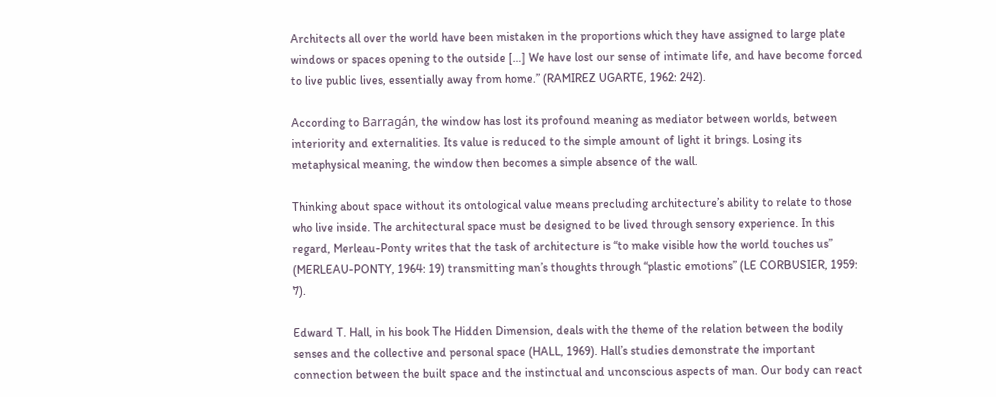Architects all over the world have been mistaken in the proportions which they have assigned to large plate windows or spaces opening to the outside […] We have lost our sense of intimate life, and have become forced to live public lives, essentially away from home.” (RAMIREZ UGARTE, 1962: 242).

According to Barragán, the window has lost its profound meaning as mediator between worlds, between interiority and externalities. Its value is reduced to the simple amount of light it brings. Losing its metaphysical meaning, the window then becomes a simple absence of the wall.

Thinking about space without its ontological value means precluding architecture’s ability to relate to those who live inside. The architectural space must be designed to be lived through sensory experience. In this regard, Merleau-Ponty writes that the task of architecture is “to make visible how the world touches us” (MERLEAU-PONTY, 1964: 19) transmitting man’s thoughts through “plastic emotions” (LE CORBUSIER, 1959: 7).

Edward T. Hall, in his book The Hidden Dimension, deals with the theme of the relation between the bodily senses and the collective and personal space (HALL, 1969). Hall’s studies demonstrate the important connection between the built space and the instinctual and unconscious aspects of man. Our body can react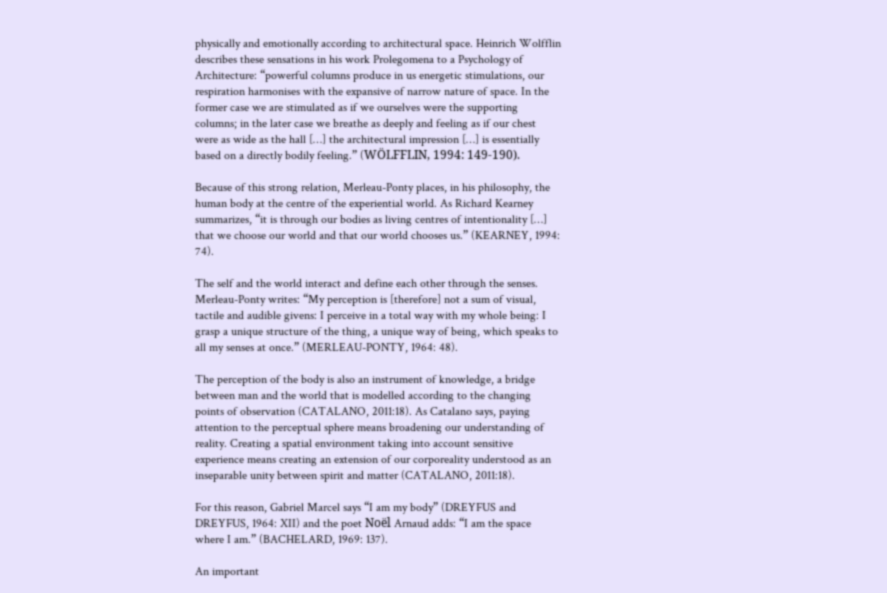physically and emotionally according to architectural space. Heinrich Wolfflin describes these sensations in his work Prolegomena to a Psychology of Architecture: “powerful columns produce in us energetic stimulations, our respiration harmonises with the expansive of narrow nature of space. In the former case we are stimulated as if we ourselves were the supporting columns; in the later case we breathe as deeply and feeling as if our chest were as wide as the hall […] the architectural impression […] is essentially based on a directly bodily feeling.” (WÖLFFLIN, 1994: 149-190).

Because of this strong relation, Merleau-Ponty places, in his philosophy, the human body at the centre of the experiential world. As Richard Kearney summarizes, “it is through our bodies as living centres of intentionality […] that we choose our world and that our world chooses us.” (KEARNEY, 1994: 74).

The self and the world interact and define each other through the senses. Merleau-Ponty writes: “My perception is [therefore] not a sum of visual, tactile and audible givens: I perceive in a total way with my whole being: I grasp a unique structure of the thing, a unique way of being, which speaks to all my senses at once.” (MERLEAU-PONTY, 1964: 48).

The perception of the body is also an instrument of knowledge, a bridge between man and the world that is modelled according to the changing points of observation (CATALANO, 2011:18). As Catalano says, paying attention to the perceptual sphere means broadening our understanding of reality. Creating a spatial environment taking into account sensitive experience means creating an extension of our corporeality understood as an inseparable unity between spirit and matter (CATALANO, 2011:18).

For this reason, Gabriel Marcel says “I am my body” (DREYFUS and DREYFUS, 1964: XII) and the poet Noël Arnaud adds: “I am the space where I am.” (BACHELARD, 1969: 137).

An important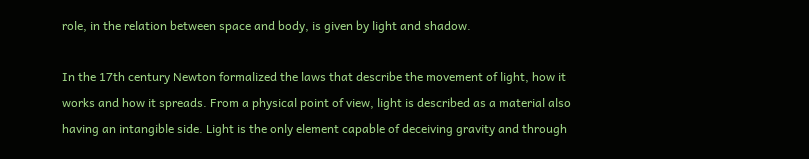role, in the relation between space and body, is given by light and shadow.

In the 17th century Newton formalized the laws that describe the movement of light, how it works and how it spreads. From a physical point of view, light is described as a material also having an intangible side. Light is the only element capable of deceiving gravity and through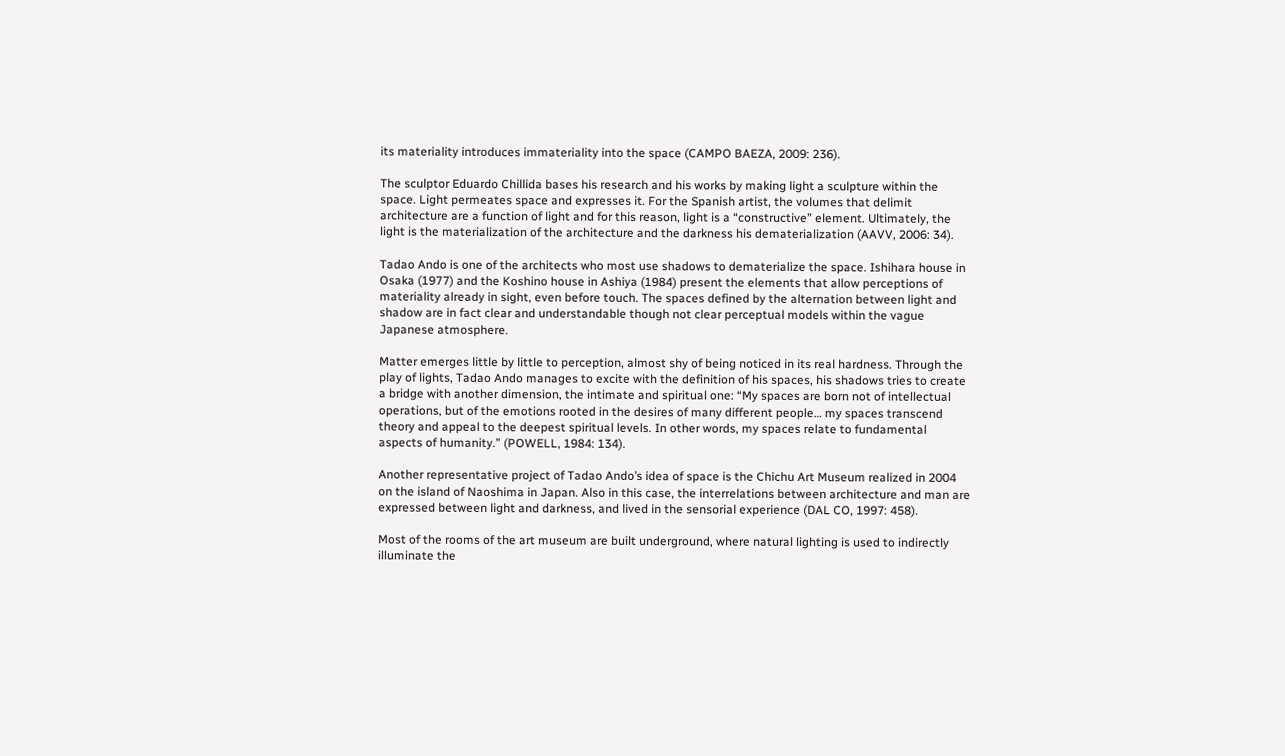its materiality introduces immateriality into the space (CAMPO BAEZA, 2009: 236).

The sculptor Eduardo Chillida bases his research and his works by making light a sculpture within the space. Light permeates space and expresses it. For the Spanish artist, the volumes that delimit architecture are a function of light and for this reason, light is a “constructive” element. Ultimately, the light is the materialization of the architecture and the darkness his dematerialization (AAVV, 2006: 34).

Tadao Ando is one of the architects who most use shadows to dematerialize the space. Ishihara house in Osaka (1977) and the Koshino house in Ashiya (1984) present the elements that allow perceptions of materiality already in sight, even before touch. The spaces defined by the alternation between light and shadow are in fact clear and understandable though not clear perceptual models within the vague Japanese atmosphere.

Matter emerges little by little to perception, almost shy of being noticed in its real hardness. Through the play of lights, Tadao Ando manages to excite with the definition of his spaces, his shadows tries to create a bridge with another dimension, the intimate and spiritual one: “My spaces are born not of intellectual operations, but of the emotions rooted in the desires of many different people… my spaces transcend theory and appeal to the deepest spiritual levels. In other words, my spaces relate to fundamental aspects of humanity.” (POWELL, 1984: 134).

Another representative project of Tadao Ando’s idea of space is the Chichu Art Museum realized in 2004 on the island of Naoshima in Japan. Also in this case, the interrelations between architecture and man are expressed between light and darkness, and lived in the sensorial experience (DAL CO, 1997: 458).

Most of the rooms of the art museum are built underground, where natural lighting is used to indirectly illuminate the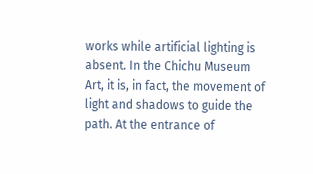works while artificial lighting is absent. In the Chichu Museum Art, it is, in fact, the movement of light and shadows to guide the path. At the entrance of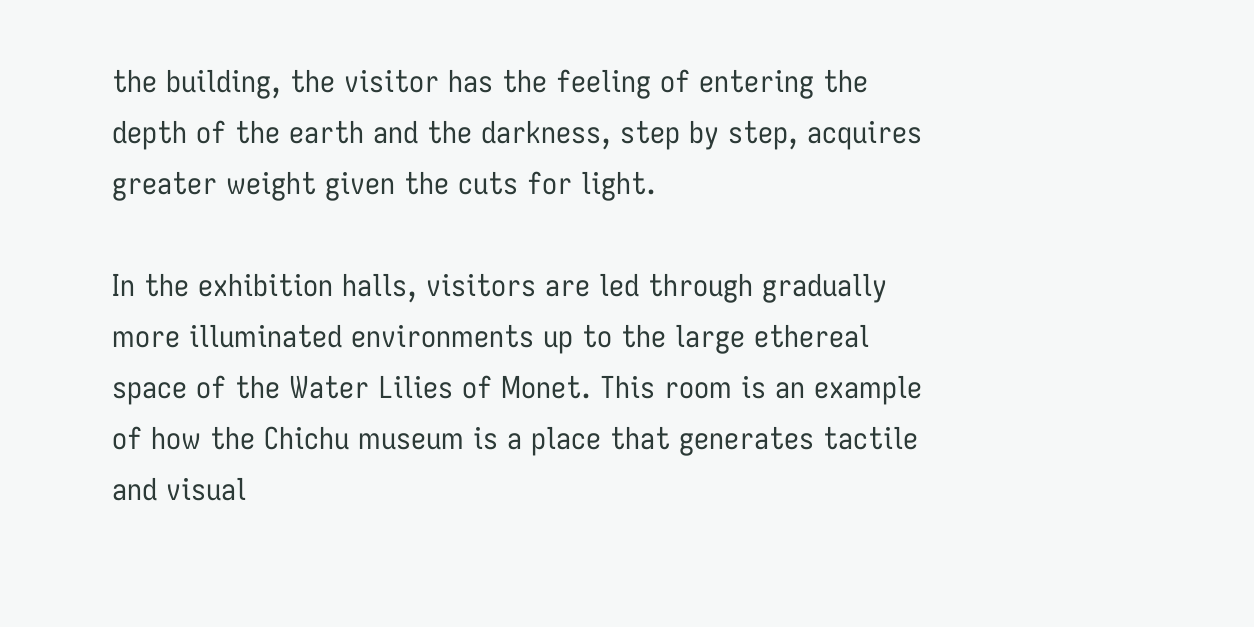the building, the visitor has the feeling of entering the depth of the earth and the darkness, step by step, acquires greater weight given the cuts for light.

In the exhibition halls, visitors are led through gradually more illuminated environments up to the large ethereal space of the Water Lilies of Monet. This room is an example of how the Chichu museum is a place that generates tactile and visual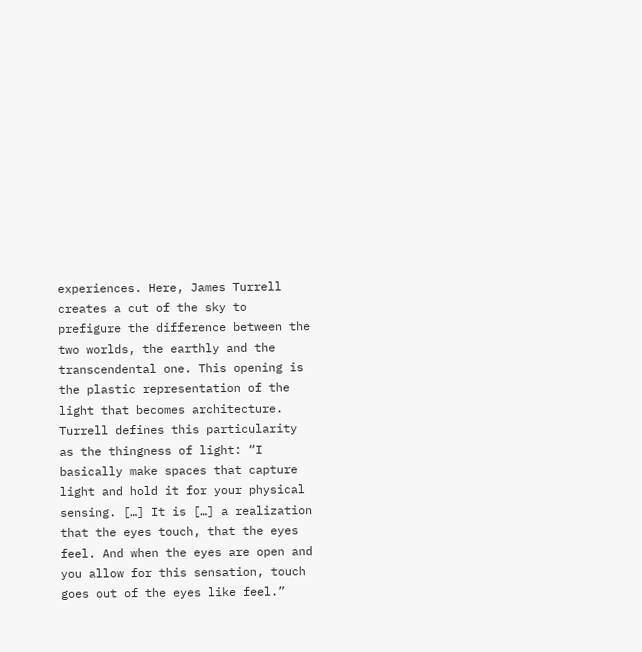experiences. Here, James Turrell creates a cut of the sky to prefigure the difference between the two worlds, the earthly and the transcendental one. This opening is the plastic representation of the light that becomes architecture. Turrell defines this particularity as the thingness of light: “I basically make spaces that capture light and hold it for your physical sensing. […] It is […] a realization that the eyes touch, that the eyes feel. And when the eyes are open and you allow for this sensation, touch goes out of the eyes like feel.”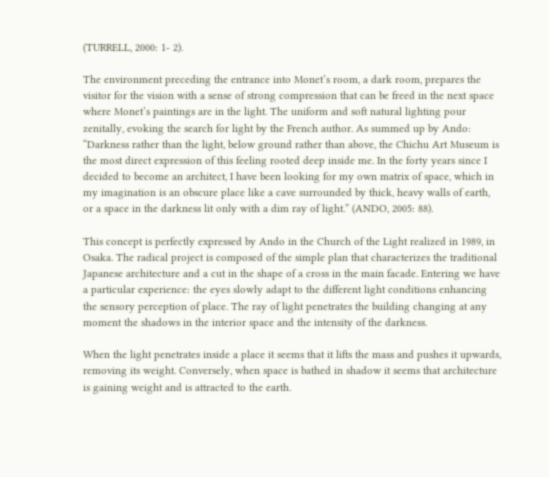(TURRELL, 2000: 1- 2).

The environment preceding the entrance into Monet’s room, a dark room, prepares the visitor for the vision with a sense of strong compression that can be freed in the next space where Monet’s paintings are in the light. The uniform and soft natural lighting pour zenitally, evoking the search for light by the French author. As summed up by Ando: “Darkness rather than the light, below ground rather than above, the Chichu Art Museum is the most direct expression of this feeling rooted deep inside me. In the forty years since I decided to become an architect, I have been looking for my own matrix of space, which in my imagination is an obscure place like a cave surrounded by thick, heavy walls of earth, or a space in the darkness lit only with a dim ray of light.” (ANDO, 2005: 88).

This concept is perfectly expressed by Ando in the Church of the Light realized in 1989, in Osaka. The radical project is composed of the simple plan that characterizes the traditional Japanese architecture and a cut in the shape of a cross in the main facade. Entering we have a particular experience: the eyes slowly adapt to the different light conditions enhancing the sensory perception of place. The ray of light penetrates the building changing at any moment the shadows in the interior space and the intensity of the darkness.

When the light penetrates inside a place it seems that it lifts the mass and pushes it upwards, removing its weight. Conversely, when space is bathed in shadow it seems that architecture is gaining weight and is attracted to the earth.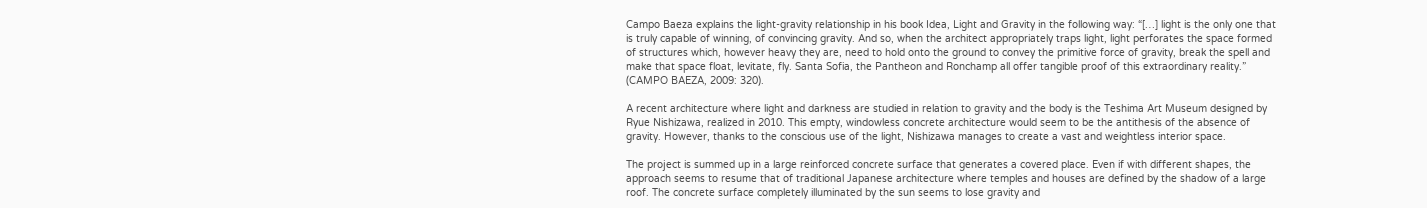Campo Baeza explains the light-gravity relationship in his book Idea, Light and Gravity in the following way: “[…] light is the only one that is truly capable of winning, of convincing gravity. And so, when the architect appropriately traps light, light perforates the space formed of structures which, however heavy they are, need to hold onto the ground to convey the primitive force of gravity, break the spell and make that space float, levitate, fly. Santa Sofia, the Pantheon and Ronchamp all offer tangible proof of this extraordinary reality.” (CAMPO BAEZA, 2009: 320).

A recent architecture where light and darkness are studied in relation to gravity and the body is the Teshima Art Museum designed by Ryue Nishizawa, realized in 2010. This empty, windowless concrete architecture would seem to be the antithesis of the absence of gravity. However, thanks to the conscious use of the light, Nishizawa manages to create a vast and weightless interior space.

The project is summed up in a large reinforced concrete surface that generates a covered place. Even if with different shapes, the approach seems to resume that of traditional Japanese architecture where temples and houses are defined by the shadow of a large roof. The concrete surface completely illuminated by the sun seems to lose gravity and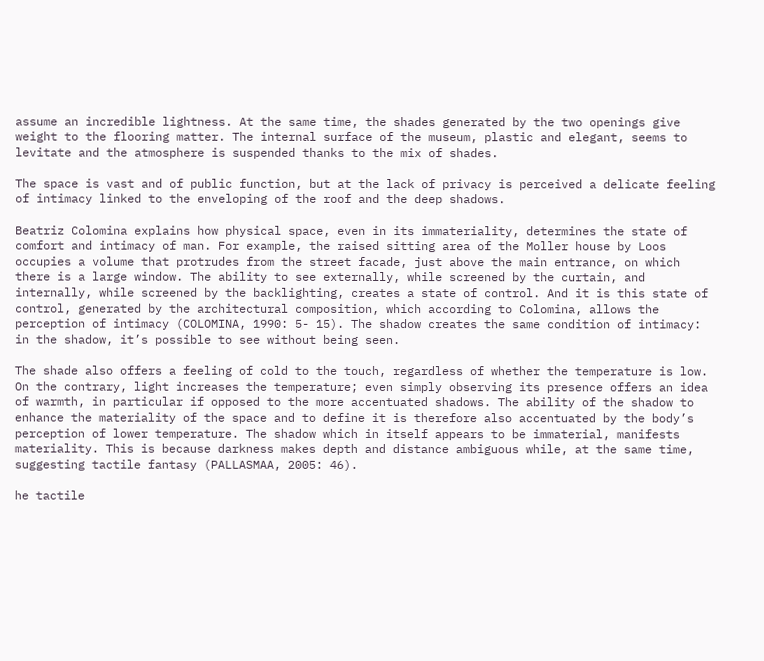assume an incredible lightness. At the same time, the shades generated by the two openings give weight to the flooring matter. The internal surface of the museum, plastic and elegant, seems to levitate and the atmosphere is suspended thanks to the mix of shades.

The space is vast and of public function, but at the lack of privacy is perceived a delicate feeling of intimacy linked to the enveloping of the roof and the deep shadows.

Beatriz Colomina explains how physical space, even in its immateriality, determines the state of comfort and intimacy of man. For example, the raised sitting area of the Moller house by Loos occupies a volume that protrudes from the street facade, just above the main entrance, on which there is a large window. The ability to see externally, while screened by the curtain, and internally, while screened by the backlighting, creates a state of control. And it is this state of control, generated by the architectural composition, which according to Colomina, allows the perception of intimacy (COLOMINA, 1990: 5- 15). The shadow creates the same condition of intimacy: in the shadow, it’s possible to see without being seen.

The shade also offers a feeling of cold to the touch, regardless of whether the temperature is low. On the contrary, light increases the temperature; even simply observing its presence offers an idea of warmth, in particular if opposed to the more accentuated shadows. The ability of the shadow to enhance the materiality of the space and to define it is therefore also accentuated by the body’s perception of lower temperature. The shadow which in itself appears to be immaterial, manifests materiality. This is because darkness makes depth and distance ambiguous while, at the same time, suggesting tactile fantasy (PALLASMAA, 2005: 46).

he tactile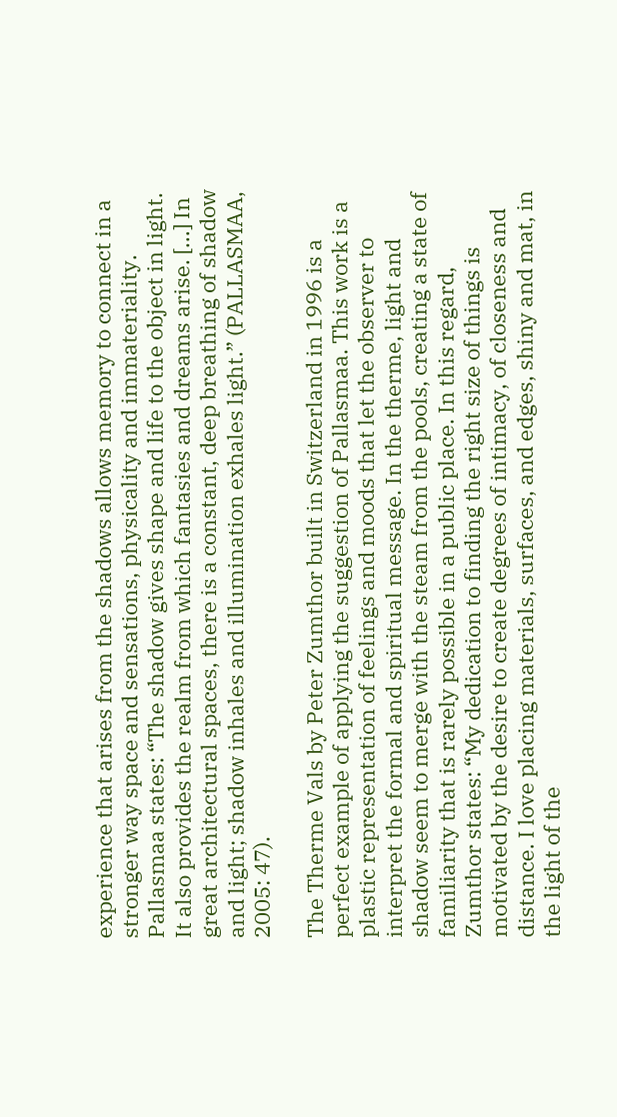experience that arises from the shadows allows memory to connect in a stronger way space and sensations, physicality and immateriality. Pallasmaa states: “The shadow gives shape and life to the object in light. It also provides the realm from which fantasies and dreams arise. […] In great architectural spaces, there is a constant, deep breathing of shadow and light; shadow inhales and illumination exhales light.” (PALLASMAA, 2005: 47).

The Therme Vals by Peter Zumthor built in Switzerland in 1996 is a perfect example of applying the suggestion of Pallasmaa. This work is a plastic representation of feelings and moods that let the observer to interpret the formal and spiritual message. In the therme, light and shadow seem to merge with the steam from the pools, creating a state of familiarity that is rarely possible in a public place. In this regard, Zumthor states: “My dedication to finding the right size of things is motivated by the desire to create degrees of intimacy, of closeness and distance. I love placing materials, surfaces, and edges, shiny and mat, in the light of the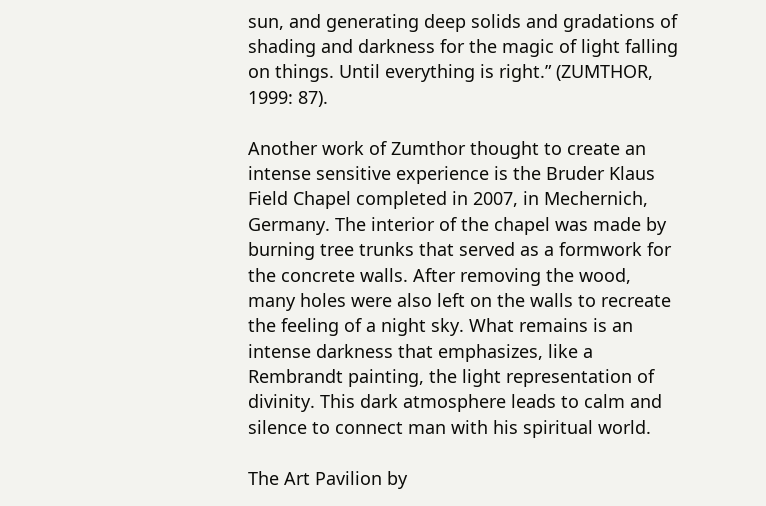sun, and generating deep solids and gradations of shading and darkness for the magic of light falling on things. Until everything is right.” (ZUMTHOR, 1999: 87).

Another work of Zumthor thought to create an intense sensitive experience is the Bruder Klaus Field Chapel completed in 2007, in Mechernich, Germany. The interior of the chapel was made by burning tree trunks that served as a formwork for the concrete walls. After removing the wood, many holes were also left on the walls to recreate the feeling of a night sky. What remains is an intense darkness that emphasizes, like a Rembrandt painting, the light representation of divinity. This dark atmosphere leads to calm and silence to connect man with his spiritual world.

The Art Pavilion by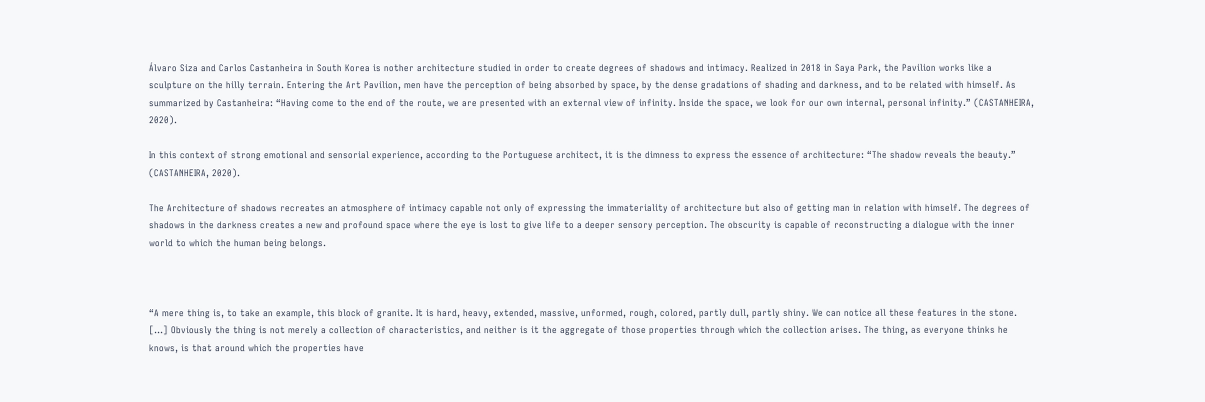Álvaro Siza and Carlos Castanheira in South Korea is nother architecture studied in order to create degrees of shadows and intimacy. Realized in 2018 in Saya Park, the Pavilion works like a sculpture on the hilly terrain. Entering the Art Pavilion, men have the perception of being absorbed by space, by the dense gradations of shading and darkness, and to be related with himself. As summarized by Castanheira: “Having come to the end of the route, we are presented with an external view of infinity. Inside the space, we look for our own internal, personal infinity.” (CASTANHEIRA, 2020).

In this context of strong emotional and sensorial experience, according to the Portuguese architect, it is the dimness to express the essence of architecture: “The shadow reveals the beauty.” (CASTANHEIRA, 2020).

The Architecture of shadows recreates an atmosphere of intimacy capable not only of expressing the immateriality of architecture but also of getting man in relation with himself. The degrees of shadows in the darkness creates a new and profound space where the eye is lost to give life to a deeper sensory perception. The obscurity is capable of reconstructing a dialogue with the inner world to which the human being belongs.



“A mere thing is, to take an example, this block of granite. It is hard, heavy, extended, massive, unformed, rough, colored, partly dull, partly shiny. We can notice all these features in the stone. […] Obviously the thing is not merely a collection of characteristics, and neither is it the aggregate of those properties through which the collection arises. The thing, as everyone thinks he knows, is that around which the properties have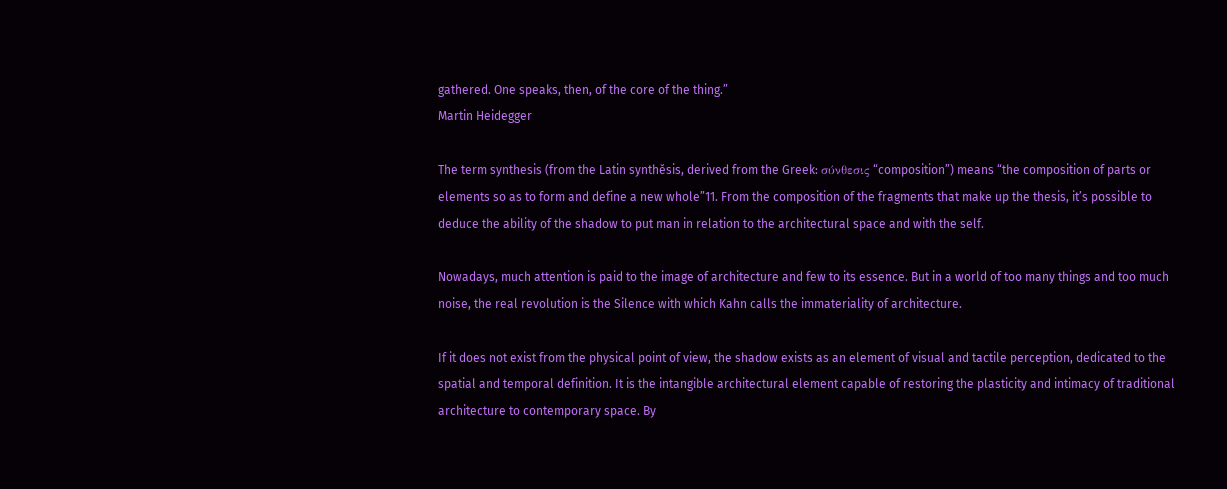gathered. One speaks, then, of the core of the thing.”
Martin Heidegger

The term synthesis (from the Latin synthĕsis, derived from the Greek: σύνθεσις “composition”) means “the composition of parts or elements so as to form and define a new whole”11. From the composition of the fragments that make up the thesis, it’s possible to deduce the ability of the shadow to put man in relation to the architectural space and with the self.

Nowadays, much attention is paid to the image of architecture and few to its essence. But in a world of too many things and too much noise, the real revolution is the Silence with which Kahn calls the immateriality of architecture.

If it does not exist from the physical point of view, the shadow exists as an element of visual and tactile perception, dedicated to the spatial and temporal definition. It is the intangible architectural element capable of restoring the plasticity and intimacy of traditional architecture to contemporary space. By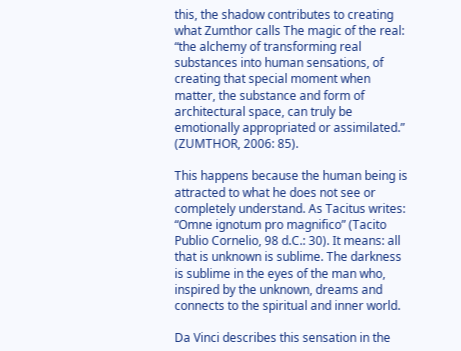this, the shadow contributes to creating what Zumthor calls The magic of the real: “the alchemy of transforming real substances into human sensations, of creating that special moment when matter, the substance and form of architectural space, can truly be emotionally appropriated or assimilated.” (ZUMTHOR, 2006: 85).

This happens because the human being is attracted to what he does not see or completely understand. As Tacitus writes: “Omne ignotum pro magnifico” (Tacito Publio Cornelio, 98 d.C.: 30). It means: all that is unknown is sublime. The darkness is sublime in the eyes of the man who, inspired by the unknown, dreams and connects to the spiritual and inner world.

Da Vinci describes this sensation in the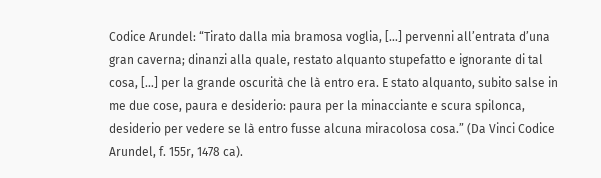Codice Arundel: “Tirato dalla mia bramosa voglia, […] pervenni all’entrata d’una gran caverna; dinanzi alla quale, restato alquanto stupefatto e ignorante di tal cosa, […] per la grande oscurità che là entro era. E stato alquanto, subito salse in me due cose, paura e desiderio: paura per la minacciante e scura spilonca, desiderio per vedere se là entro fusse alcuna miracolosa cosa.” (Da Vinci Codice Arundel, f. 155r, 1478 ca).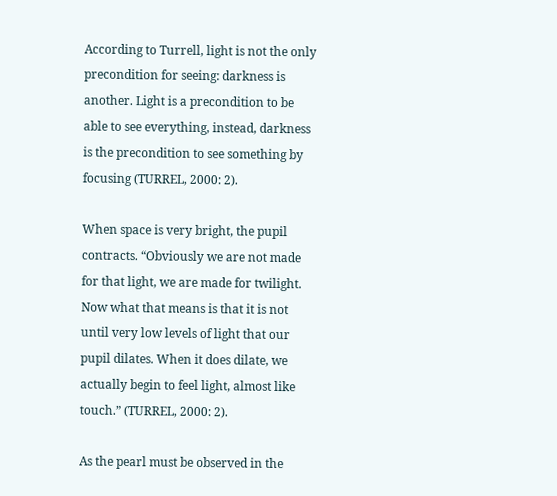According to Turrell, light is not the only precondition for seeing: darkness is another. Light is a precondition to be able to see everything, instead, darkness is the precondition to see something by focusing (TURREL, 2000: 2).

When space is very bright, the pupil contracts. “Obviously we are not made for that light, we are made for twilight. Now what that means is that it is not until very low levels of light that our pupil dilates. When it does dilate, we actually begin to feel light, almost like touch.” (TURREL, 2000: 2).

As the pearl must be observed in the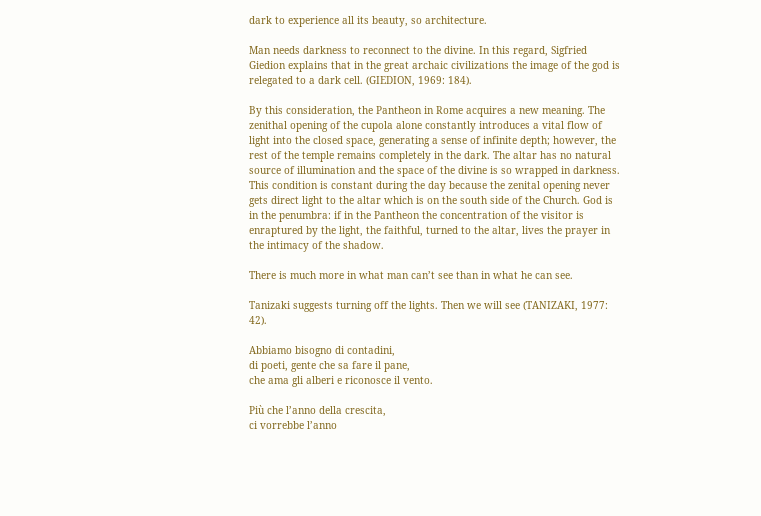dark to experience all its beauty, so architecture.

Man needs darkness to reconnect to the divine. In this regard, Sigfried Giedion explains that in the great archaic civilizations the image of the god is relegated to a dark cell. (GIEDION, 1969: 184).

By this consideration, the Pantheon in Rome acquires a new meaning. The zenithal opening of the cupola alone constantly introduces a vital flow of light into the closed space, generating a sense of infinite depth; however, the rest of the temple remains completely in the dark. The altar has no natural source of illumination and the space of the divine is so wrapped in darkness. This condition is constant during the day because the zenital opening never gets direct light to the altar which is on the south side of the Church. God is in the penumbra: if in the Pantheon the concentration of the visitor is enraptured by the light, the faithful, turned to the altar, lives the prayer in the intimacy of the shadow.

There is much more in what man can’t see than in what he can see.

Tanizaki suggests turning off the lights. Then we will see (TANIZAKI, 1977: 42).

Abbiamo bisogno di contadini,
di poeti, gente che sa fare il pane,
che ama gli alberi e riconosce il vento.

Più che l’anno della crescita,
ci vorrebbe l’anno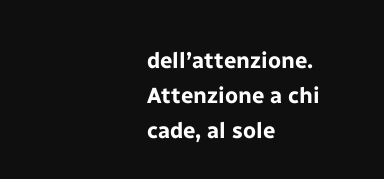dell’attenzione.
Attenzione a chi cade, al sole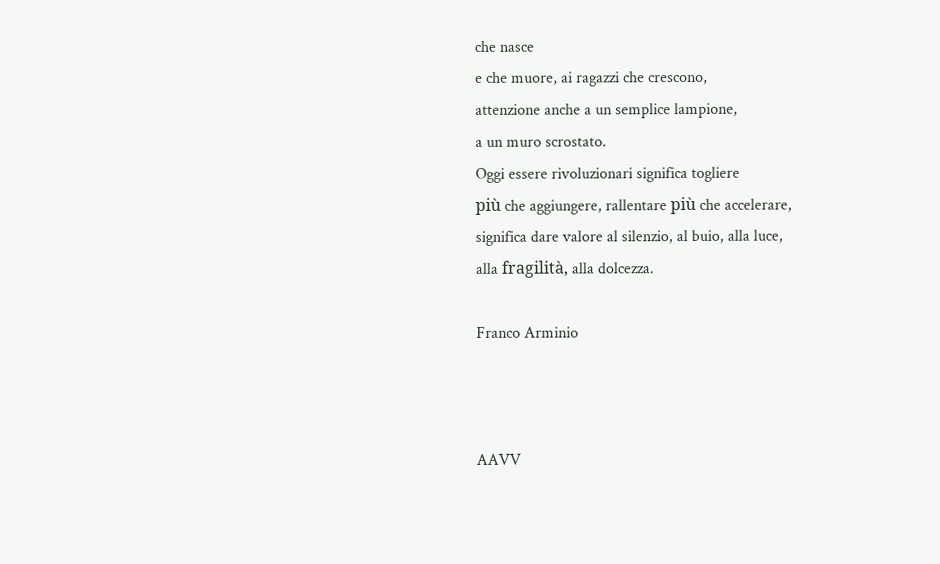che nasce
e che muore, ai ragazzi che crescono,
attenzione anche a un semplice lampione,
a un muro scrostato.
Oggi essere rivoluzionari significa togliere
più che aggiungere, rallentare più che accelerare,
significa dare valore al silenzio, al buio, alla luce,
alla fragilità, alla dolcezza.

Franco Arminio



AAVV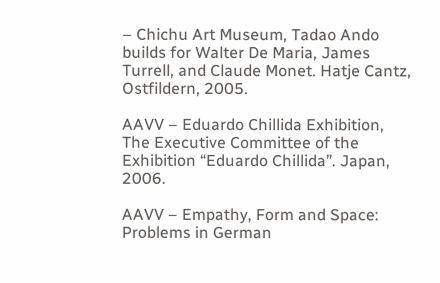– Chichu Art Museum, Tadao Ando builds for Walter De Maria, James Turrell, and Claude Monet. Hatje Cantz, Ostfildern, 2005.

AAVV – Eduardo Chillida Exhibition, The Executive Committee of the Exhibition “Eduardo Chillida”. Japan, 2006.

AAVV – Empathy, Form and Space: Problems in German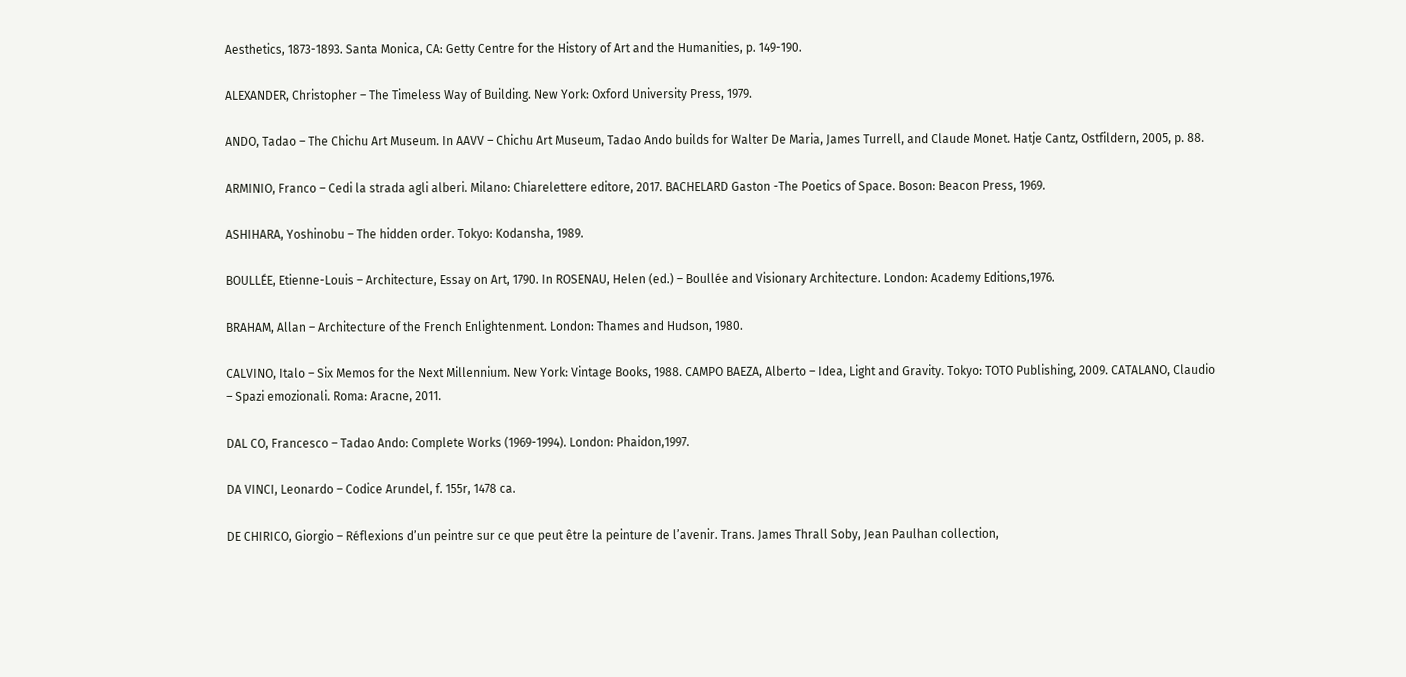Aesthetics, 1873-1893. Santa Monica, CA: Getty Centre for the History of Art and the Humanities, p. 149-190.

ALEXANDER, Christopher – The Timeless Way of Building. New York: Oxford University Press, 1979.

ANDO, Tadao – The Chichu Art Museum. In AAVV – Chichu Art Museum, Tadao Ando builds for Walter De Maria, James Turrell, and Claude Monet. Hatje Cantz, Ostfildern, 2005, p. 88.

ARMINIO, Franco – Cedi la strada agli alberi. Milano: Chiarelettere editore, 2017. BACHELARD Gaston -The Poetics of Space. Boson: Beacon Press, 1969.

ASHIHARA, Yoshinobu – The hidden order. Tokyo: Kodansha, 1989.

BOULLÉE, Etienne-Louis – Architecture, Essay on Art, 1790. In ROSENAU, Helen (ed.) – Boullée and Visionary Architecture. London: Academy Editions,1976.

BRAHAM, Allan – Architecture of the French Enlightenment. London: Thames and Hudson, 1980.

CALVINO, Italo – Six Memos for the Next Millennium. New York: Vintage Books, 1988. CAMPO BAEZA, Alberto – Idea, Light and Gravity. Tokyo: TOTO Publishing, 2009. CATALANO, Claudio – Spazi emozionali. Roma: Aracne, 2011.

DAL CO, Francesco – Tadao Ando: Complete Works (1969-1994). London: Phaidon,1997.

DA VINCI, Leonardo – Codice Arundel, f. 155r, 1478 ca.

DE CHIRICO, Giorgio – Réflexions d’un peintre sur ce que peut être la peinture de l’avenir. Trans. James Thrall Soby, Jean Paulhan collection,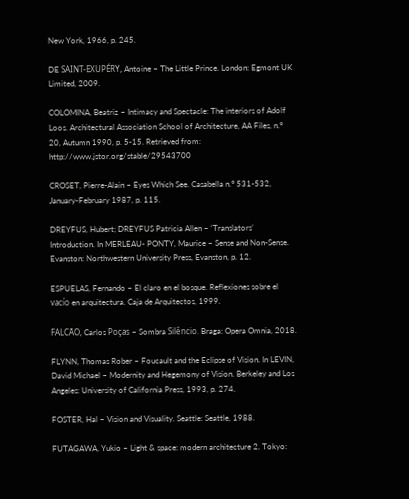New York, 1966, p. 245.

DE SAINT-EXUPÉRY, Antoine – The Little Prince. London: Egmont UK Limited, 2009.

COLOMINA, Beatriz – Intimacy and Spectacle: The interiors of Adolf Loos. Architectural Association School of Architecture, AA Files, n.° 20, Autumn 1990, p. 5-15. Retrieved from: http://www.jstor.org/stable/29543700

CROSET, Pierre-Alain – Eyes Which See. Casabella n.° 531-532, January-February 1987, p. 115.

DREYFUS, Hubert; DREYFUS Patricia Allen – ‘Translators’ Introduction. In MERLEAU- PONTY, Maurice – Sense and Non-Sense. Evanston: Northwestern University Press, Evanston, p. 12.

ESPUELAS, Fernando – El claro en el bosque. Reflexiones sobre el vacío en arquitectura. Caja de Arquitectos, 1999.

FALCÃO, Carlos Poças – Sombra Silêncio. Braga: Opera Omnia, 2018.

FLYNN, Thomas Rober – Foucault and the Eclipse of Vision. In LEVIN, David Michael – Modernity and Hegemony of Vision. Berkeley and Los Angeles: University of California Press, 1993, p. 274.

FOSTER, Hal – Vision and Visuality. Seattle: Seattle, 1988.

FUTAGAWA, Yukio – Light & space: modern architecture 2. Tokyo: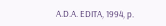A.D.A. EDITA, 1994, p.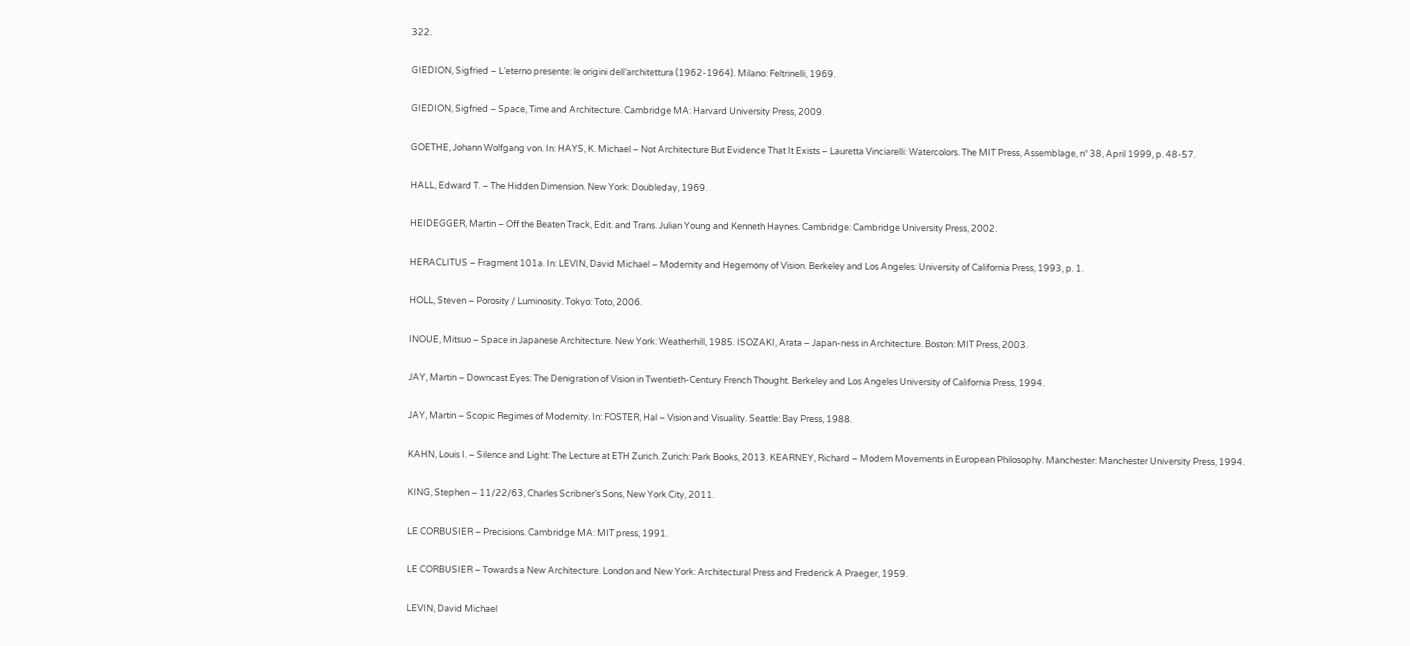322.

GIEDION, Sigfried – L’eterno presente: le origini dell’architettura (1962-1964). Milano: Feltrinelli, 1969.

GIEDION, Sigfried – Space, Time and Architecture. Cambridge MA: Harvard University Press, 2009.

GOETHE, Johann Wolfgang von. In: HAYS, K. Michael – Not Architecture But Evidence That It Exists – Lauretta Vinciarelli: Watercolors. The MIT Press, Assemblage, n° 38, April 1999, p. 48-57.

HALL, Edward T. – The Hidden Dimension. New York: Doubleday, 1969.

HEIDEGGER, Martin – Off the Beaten Track, Edit. and Trans. Julian Young and Kenneth Haynes. Cambridge: Cambridge University Press, 2002.

HERACLITUS – Fragment 101a. In: LEVIN, David Michael – Modernity and Hegemony of Vision. Berkeley and Los Angeles: University of California Press, 1993, p. 1.

HOLL, Steven – Porosity / Luminosity. Tokyo: Toto, 2006.

INOUE, Mitsuo – Space in Japanese Architecture. New York: Weatherhill, 1985. ISOZAKI, Arata – Japan-ness in Architecture. Boston: MIT Press, 2003.

JAY, Martin – Downcast Eyes: The Denigration of Vision in Twentieth-Century French Thought. Berkeley and Los Angeles University of California Press, 1994.

JAY, Martin – Scopic Regimes of Modernity. In: FOSTER, Hal – Vision and Visuality. Seattle: Bay Press, 1988.

KAHN, Louis I. – Silence and Light: The Lecture at ETH Zurich. Zurich: Park Books, 2013. KEARNEY, Richard – Modern Movements in European Philosophy. Manchester: Manchester University Press, 1994.

KING, Stephen – 11/22/63, Charles Scribner’s Sons, New York City, 2011.

LE CORBUSIER – Precisions. Cambridge MA: MIT press, 1991.

LE CORBUSIER – Towards a New Architecture. London and New York: Architectural Press and Frederick A Praeger, 1959.

LEVIN, David Michael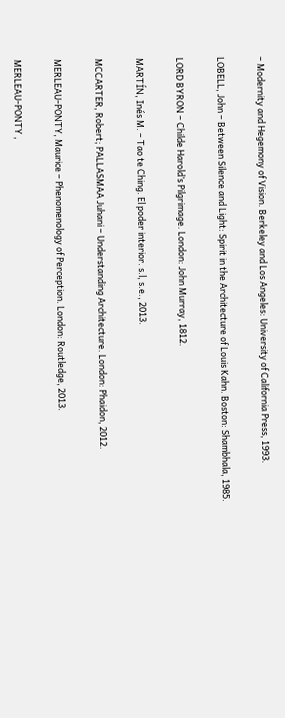– Modernity and Hegemony of Vision. Berkeley and Los Angeles: University of California Press, 1993.

LOBELL, John – Between Silence and Light: Spirit in the Architecture of Louis Kahn. Boston: Shambhala, 1985.

LORD BYRON – Childe Harold’s Pilgrimage. London: John Murray, 1812.

MARTÍN, Inés M. – Tao te Ching. El poder interior. s.l, s.e., 2013.

MCCARTER, Robert; PALLASMAA Juhani – Understanding Architecture. London: Phaidon, 2012.

MERLEAU-PONTY, Maurice – Phenomenology of Perception. London: Routledge, 2013.

MERLEAU-PONTY ,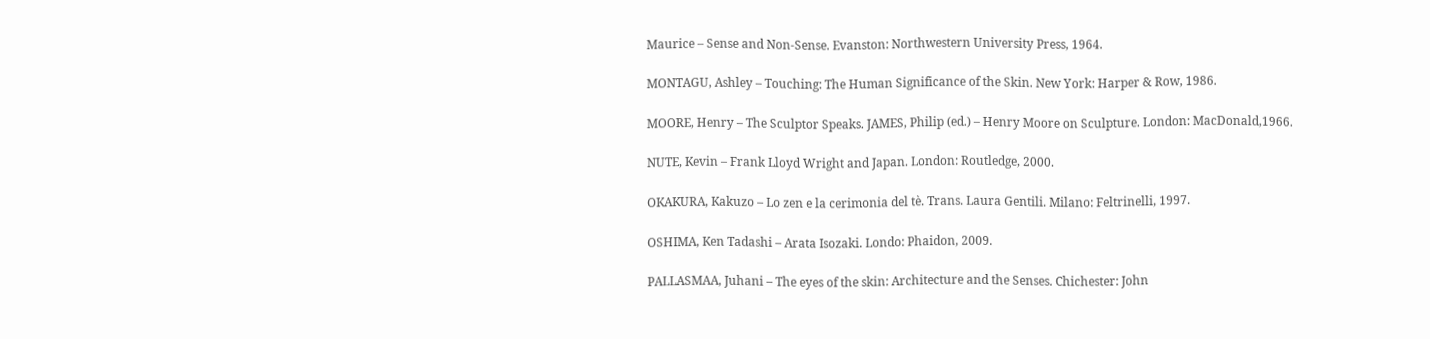Maurice – Sense and Non-Sense. Evanston: Northwestern University Press, 1964.

MONTAGU, Ashley – Touching: The Human Significance of the Skin. New York: Harper & Row, 1986.

MOORE, Henry – The Sculptor Speaks. JAMES, Philip (ed.) – Henry Moore on Sculpture. London: MacDonald,1966.

NUTE, Kevin – Frank Lloyd Wright and Japan. London: Routledge, 2000.

OKAKURA, Kakuzo – Lo zen e la cerimonia del tè. Trans. Laura Gentili. Milano: Feltrinelli, 1997.

OSHIMA, Ken Tadashi – Arata Isozaki. Londo: Phaidon, 2009.

PALLASMAA, Juhani – The eyes of the skin: Architecture and the Senses. Chichester: John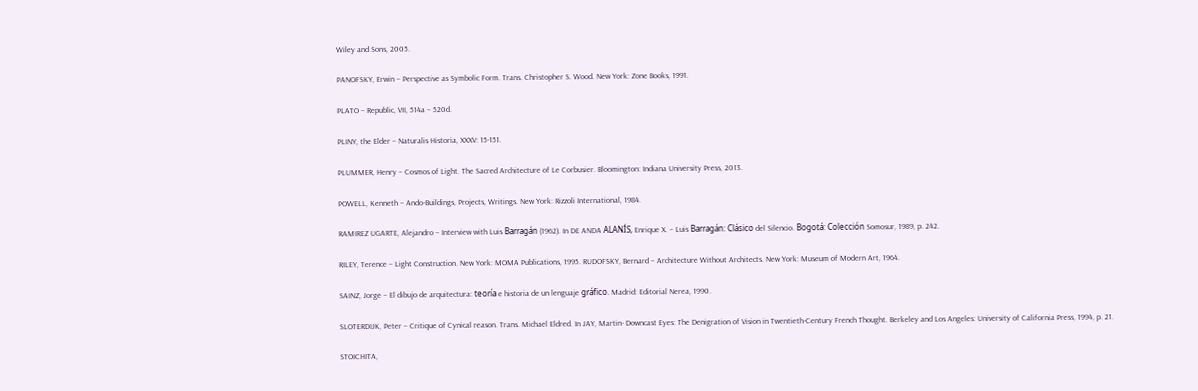Wiley and Sons, 2005.

PANOFSKY, Erwin – Perspective as Symbolic Form. Trans. Christopher S. Wood. New York: Zone Books, 1991.

PLATO – Republic, VII, 514a – 520d.

PLINY, the Elder – Naturalis Historia, XXXV: 15-151.

PLUMMER, Henry – Cosmos of Light. The Sacred Architecture of Le Corbusier. Bloomington: Indiana University Press, 2013.

POWELL, Kenneth – Ando-Buildings, Projects, Writings. New York: Rizzoli International, 1984.

RAMIREZ UGARTE, Alejandro – Interview with Luis Barragán (1962). In DE ANDA ALANÍS, Enrique X. – Luis Barragán: Clásico del Silencio. Bogotá: Colección Somosur, 1989, p. 242.

RILEY, Terence – Light Construction. New York: MOMA Publications, 1995. RUDOFSKY, Bernard – Architecture Without Architects. New York: Museum of Modern Art, 1964.

SAINZ, Jorge – El dibujo de arquitectura: teoría e historia de un lenguaje gráfico. Madrid: Editorial Nerea, 1990.

SLOTERDIJK, Peter – Critique of Cynical reason. Trans. Michael Eldred. In JAY, Martin- Downcast Eyes: The Denigration of Vision in Twentieth-Century French Thought. Berkeley and Los Angeles: University of California Press, 1994, p. 21.

STOICHITA,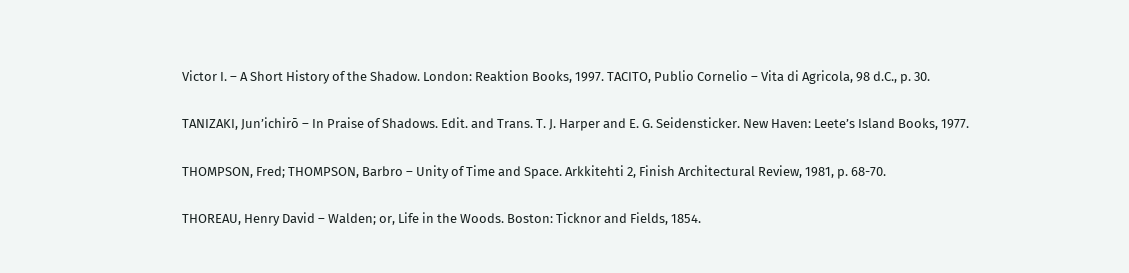Victor I. – A Short History of the Shadow. London: Reaktion Books, 1997. TACITO, Publio Cornelio – Vita di Agricola, 98 d.C., p. 30.

TANIZAKI, Jun’ichirō – In Praise of Shadows. Edit. and Trans. T. J. Harper and E. G. Seidensticker. New Haven: Leete’s Island Books, 1977.

THOMPSON, Fred; THOMPSON, Barbro – Unity of Time and Space. Arkkitehti 2, Finish Architectural Review, 1981, p. 68-70.

THOREAU, Henry David – Walden; or, Life in the Woods. Boston: Ticknor and Fields, 1854.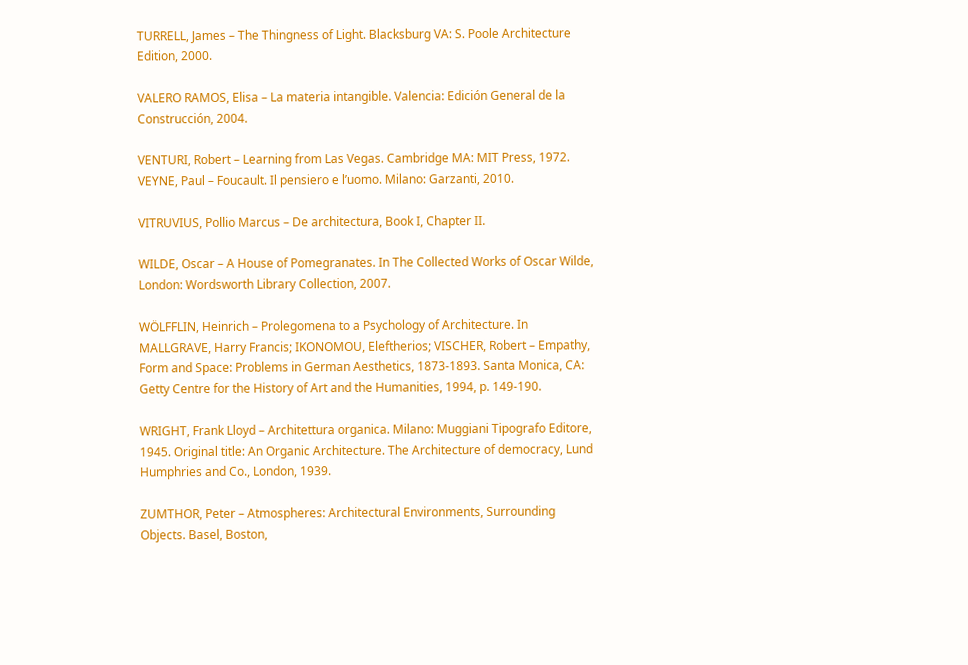TURRELL, James – The Thingness of Light. Blacksburg VA: S. Poole Architecture Edition, 2000.

VALERO RAMOS, Elisa – La materia intangible. Valencia: Edición General de la Construcción, 2004.

VENTURI, Robert – Learning from Las Vegas. Cambridge MA: MIT Press, 1972. VEYNE, Paul – Foucault. Il pensiero e l’uomo. Milano: Garzanti, 2010.

VITRUVIUS, Pollio Marcus – De architectura, Book I, Chapter II.

WILDE, Oscar – A House of Pomegranates. In The Collected Works of Oscar Wilde, London: Wordsworth Library Collection, 2007.

WÖLFFLIN, Heinrich – Prolegomena to a Psychology of Architecture. In MALLGRAVE, Harry Francis; IKONOMOU, Eleftherios; VISCHER, Robert – Empathy, Form and Space: Problems in German Aesthetics, 1873-1893. Santa Monica, CA: Getty Centre for the History of Art and the Humanities, 1994, p. 149-190.

WRIGHT, Frank Lloyd – Architettura organica. Milano: Muggiani Tipografo Editore, 1945. Original title: An Organic Architecture. The Architecture of democracy, Lund Humphries and Co., London, 1939.

ZUMTHOR, Peter – Atmospheres: Architectural Environments, Surrounding Objects. Basel, Boston,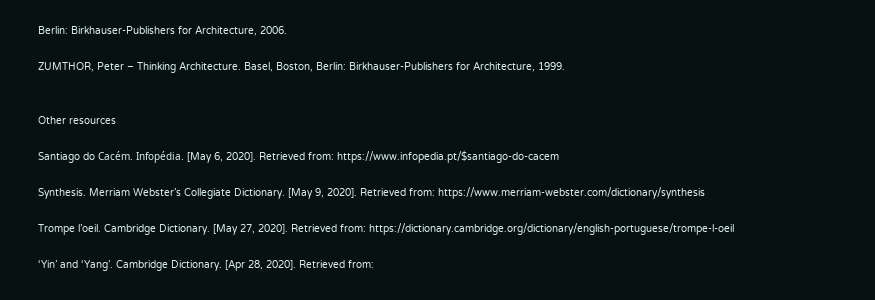Berlin: Birkhauser-Publishers for Architecture, 2006.

ZUMTHOR, Peter – Thinking Architecture. Basel, Boston, Berlin: Birkhauser-Publishers for Architecture, 1999.


Other resources

Santiago do Cacém. Infopédia. [May 6, 2020]. Retrieved from: https://www.infopedia.pt/$santiago-do-cacem

Synthesis. Merriam Webster’s Collegiate Dictionary. [May 9, 2020]. Retrieved from: https://www.merriam-webster.com/dictionary/synthesis

Trompe l’oeil. Cambridge Dictionary. [May 27, 2020]. Retrieved from: https://dictionary.cambridge.org/dictionary/english-portuguese/trompe-l-oeil

‘Yin’ and ‘Yang’. Cambridge Dictionary. [Apr 28, 2020]. Retrieved from: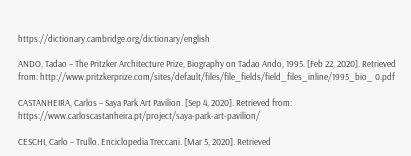https://dictionary.cambridge.org/dictionary/english

ANDO, Tadao – The Pritzker Architecture Prize, Biography on Tadao Ando, 1995. [Feb 22, 2020]. Retrieved from: http://www.pritzkerprize.com/sites/default/files/file_fields/field_files_inline/1995_bio_ 0.pdf

CASTANHEIRA, Carlos – Saya Park Art Pavilion. [Sep 4, 2020]. Retrieved from: https://www.carloscastanheira.pt/project/saya-park-art-pavilion/

CESCHI, Carlo – Trullo. Enciclopedia Treccani. [Mar 5, 2020]. Retrieved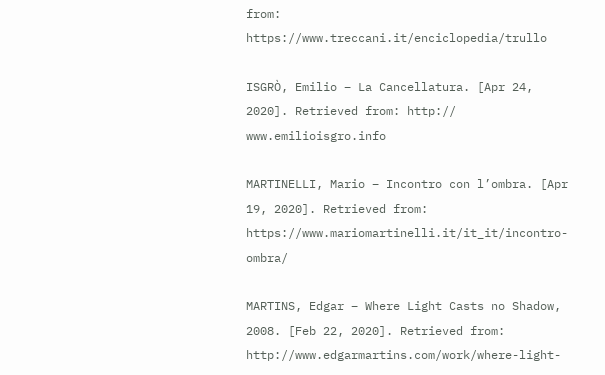from: https://www.treccani.it/enciclopedia/trullo

ISGRÒ, Emilio – La Cancellatura. [Apr 24, 2020]. Retrieved from: http:// www.emilioisgro.info

MARTINELLI, Mario – Incontro con l’ombra. [Apr 19, 2020]. Retrieved from: https://www.mariomartinelli.it/it_it/incontro-ombra/

MARTINS, Edgar – Where Light Casts no Shadow, 2008. [Feb 22, 2020]. Retrieved from: http://www.edgarmartins.com/work/where-light-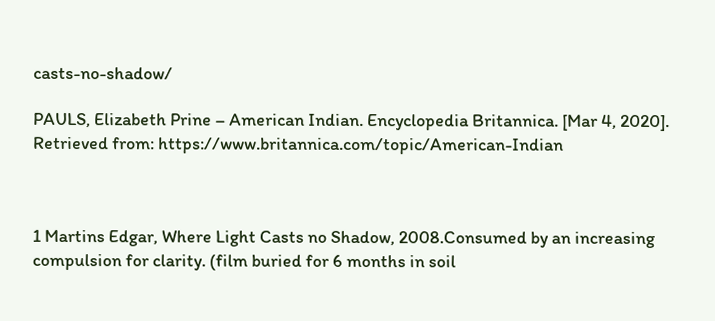casts-no-shadow/

PAULS, Elizabeth Prine – American Indian. Encyclopedia Britannica. [Mar 4, 2020]. Retrieved from: https://www.britannica.com/topic/American-Indian



1 Martins Edgar, Where Light Casts no Shadow, 2008.Consumed by an increasing compulsion for clarity. (film buried for 6 months in soil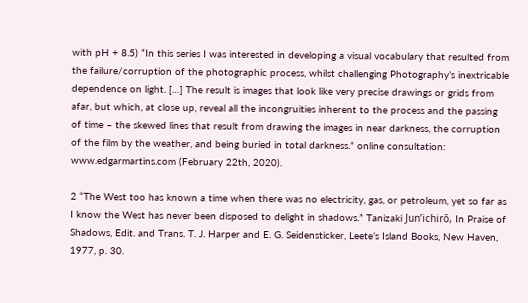with pH + 8.5) “In this series I was interested in developing a visual vocabulary that resulted from the failure/corruption of the photographic process, whilst challenging Photography’s inextricable dependence on light. […] The result is images that look like very precise drawings or grids from afar, but which, at close up, reveal all the incongruities inherent to the process and the passing of time – the skewed lines that result from drawing the images in near darkness, the corruption of the film by the weather, and being buried in total darkness.” online consultation: www.edgarmartins.com (February 22th, 2020).

2 “The West too has known a time when there was no electricity, gas, or petroleum, yet so far as I know the West has never been disposed to delight in shadows.” Tanizaki Jun’ichirō, In Praise of Shadows, Edit. and Trans. T. J. Harper and E. G. Seidensticker, Leete’s Island Books, New Haven, 1977, p. 30.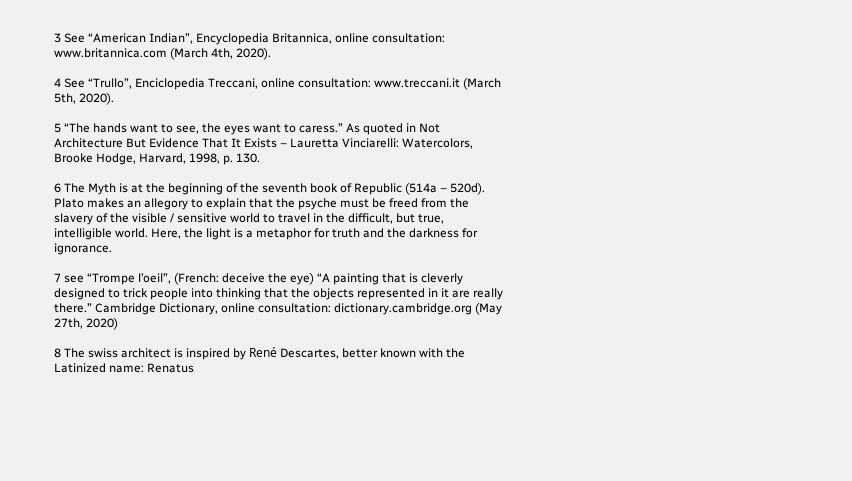3 See “American Indian”, Encyclopedia Britannica, online consultation: www.britannica.com (March 4th, 2020).

4 See “Trullo”, Enciclopedia Treccani, online consultation: www.treccani.it (March 5th, 2020).

5 “The hands want to see, the eyes want to caress.” As quoted in Not Architecture But Evidence That It Exists – Lauretta Vinciarelli: Watercolors, Brooke Hodge, Harvard, 1998, p. 130.

6 The Myth is at the beginning of the seventh book of Republic (514a – 520d). Plato makes an allegory to explain that the psyche must be freed from the slavery of the visible / sensitive world to travel in the difficult, but true, intelligible world. Here, the light is a metaphor for truth and the darkness for ignorance.

7 see “Trompe l’oeil”, (French: deceive the eye) “A painting that is cleverly designed to trick people into thinking that the objects represented in it are really there.” Cambridge Dictionary, online consultation: dictionary.cambridge.org (May 27th, 2020)

8 The swiss architect is inspired by René Descartes, better known with the Latinized name: Renatus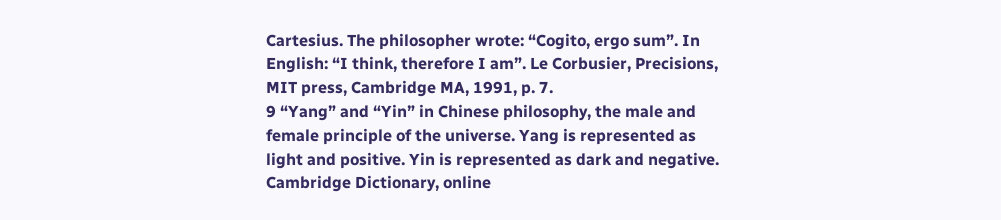Cartesius. The philosopher wrote: “Cogito, ergo sum”. In English: “I think, therefore I am”. Le Corbusier, Precisions, MIT press, Cambridge MA, 1991, p. 7.
9 “Yang” and “Yin” in Chinese philosophy, the male and female principle of the universe. Yang is represented as light and positive. Yin is represented as dark and negative. Cambridge Dictionary, online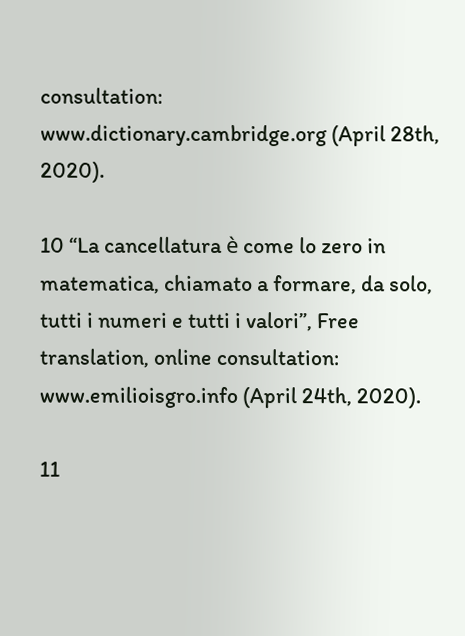consultation: www.dictionary.cambridge.org (April 28th, 2020).

10 “La cancellatura è come lo zero in matematica, chiamato a formare, da solo, tutti i numeri e tutti i valori”, Free translation, online consultation: www.emilioisgro.info (April 24th, 2020).

11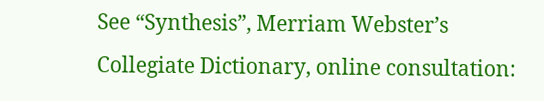See “Synthesis”, Merriam Webster’s Collegiate Dictionary, online consultation: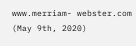www.merriam- webster.com (May 9th, 2020)